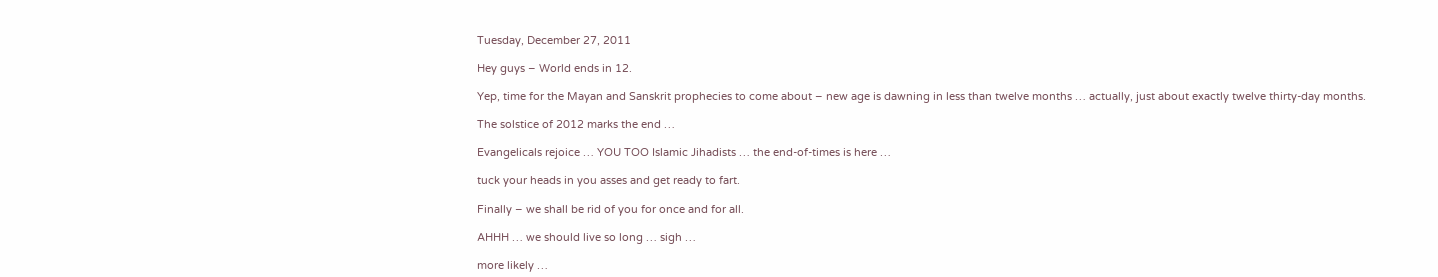Tuesday, December 27, 2011

Hey guys – World ends in 12.

Yep, time for the Mayan and Sanskrit prophecies to come about – new age is dawning in less than twelve months … actually, just about exactly twelve thirty-day months.

The solstice of 2012 marks the end …

Evangelicals rejoice … YOU TOO Islamic Jihadists … the end-of-times is here …

tuck your heads in you asses and get ready to fart.

Finally – we shall be rid of you for once and for all.

AHHH … we should live so long … sigh …

more likely …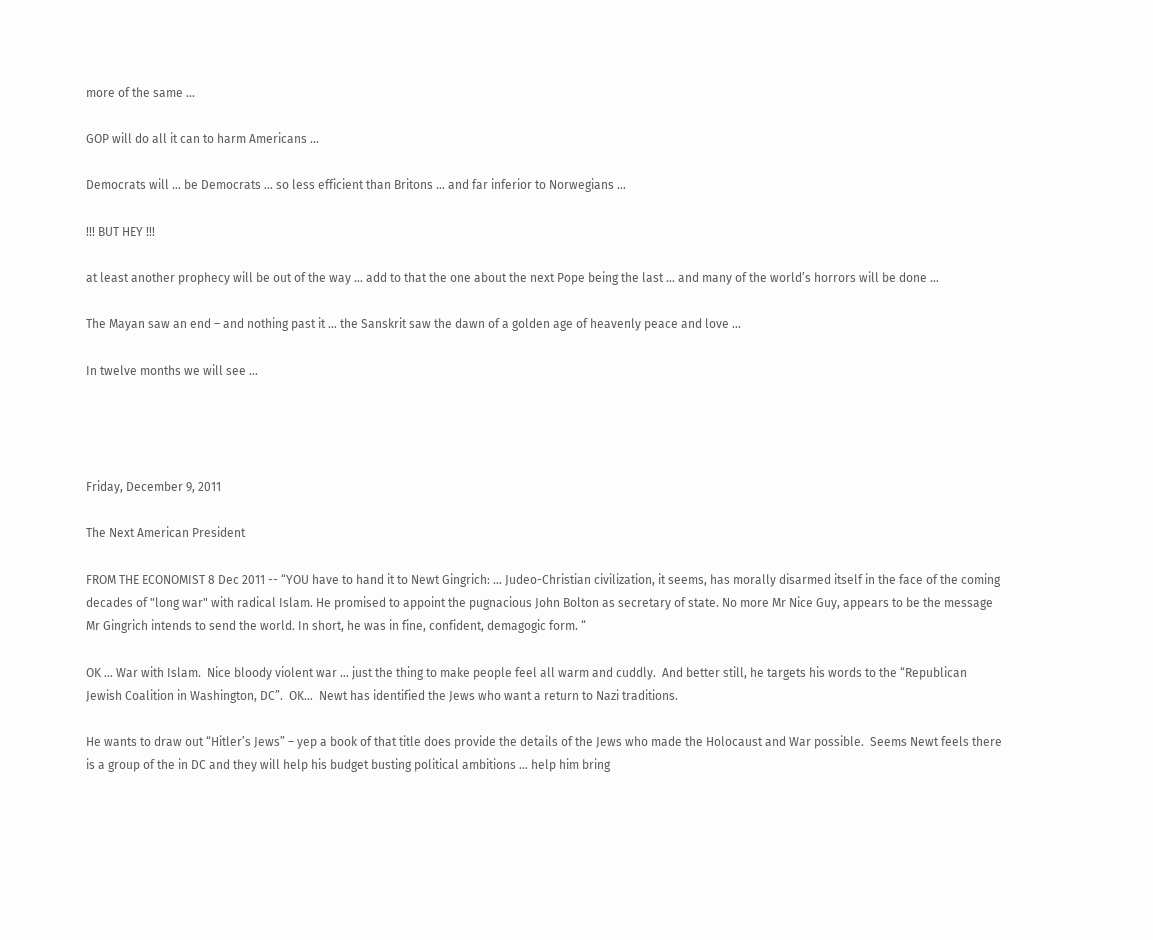more of the same …

GOP will do all it can to harm Americans …

Democrats will … be Democrats … so less efficient than Britons … and far inferior to Norwegians …

!!! BUT HEY !!!

at least another prophecy will be out of the way … add to that the one about the next Pope being the last … and many of the world’s horrors will be done …

The Mayan saw an end – and nothing past it … the Sanskrit saw the dawn of a golden age of heavenly peace and love …

In twelve months we will see …




Friday, December 9, 2011

The Next American President

FROM THE ECONOMIST 8 Dec 2011 -- “YOU have to hand it to Newt Gingrich: … Judeo-Christian civilization, it seems, has morally disarmed itself in the face of the coming decades of "long war" with radical Islam. He promised to appoint the pugnacious John Bolton as secretary of state. No more Mr Nice Guy, appears to be the message Mr Gingrich intends to send the world. In short, he was in fine, confident, demagogic form. “

OK … War with Islam.  Nice bloody violent war … just the thing to make people feel all warm and cuddly.  And better still, he targets his words to the “Republican Jewish Coalition in Washington, DC”.  OK…  Newt has identified the Jews who want a return to Nazi traditions.

He wants to draw out “Hitler’s Jews” – yep a book of that title does provide the details of the Jews who made the Holocaust and War possible.  Seems Newt feels there is a group of the in DC and they will help his budget busting political ambitions … help him bring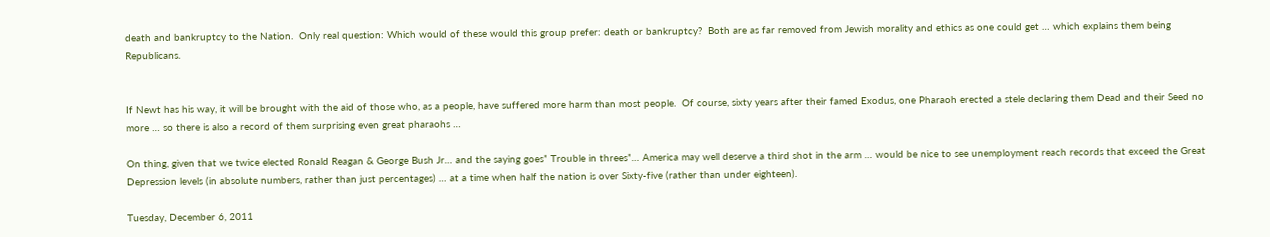death and bankruptcy to the Nation.  Only real question: Which would of these would this group prefer: death or bankruptcy?  Both are as far removed from Jewish morality and ethics as one could get … which explains them being Republicans.


If Newt has his way, it will be brought with the aid of those who, as a people, have suffered more harm than most people.  Of course, sixty years after their famed Exodus, one Pharaoh erected a stele declaring them Dead and their Seed no more … so there is also a record of them surprising even great pharaohs …

On thing, given that we twice elected Ronald Reagan & George Bush Jr… and the saying goes” Trouble in threes”… America may well deserve a third shot in the arm … would be nice to see unemployment reach records that exceed the Great Depression levels (in absolute numbers, rather than just percentages) … at a time when half the nation is over Sixty-five (rather than under eighteen).

Tuesday, December 6, 2011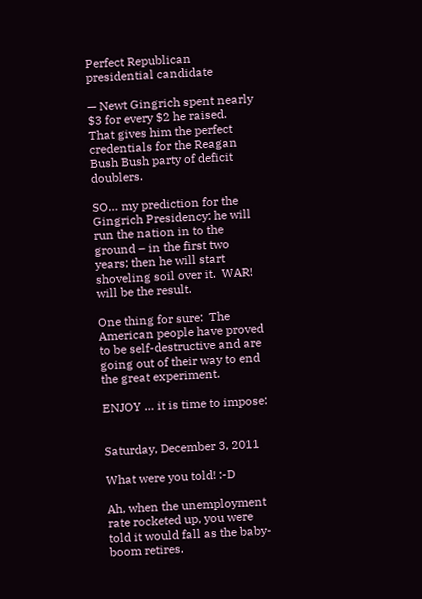Perfect Republican presidential candidate

— Newt Gingrich spent nearly $3 for every $2 he raised.  That gives him the perfect credentials for the Reagan Bush Bush party of deficit doublers.

SO… my prediction for the Gingrich Presidency: he will run the nation in to the ground – in the first two years; then he will start shoveling soil over it.  WAR! will be the result.

One thing for sure:  The American people have proved to be self-destructive and are going out of their way to end the great experiment.

ENJOY … it is time to impose:


Saturday, December 3, 2011

What were you told! :-D

Ah, when the unemployment rate rocketed up, you were told it would fall as the baby-boom retires.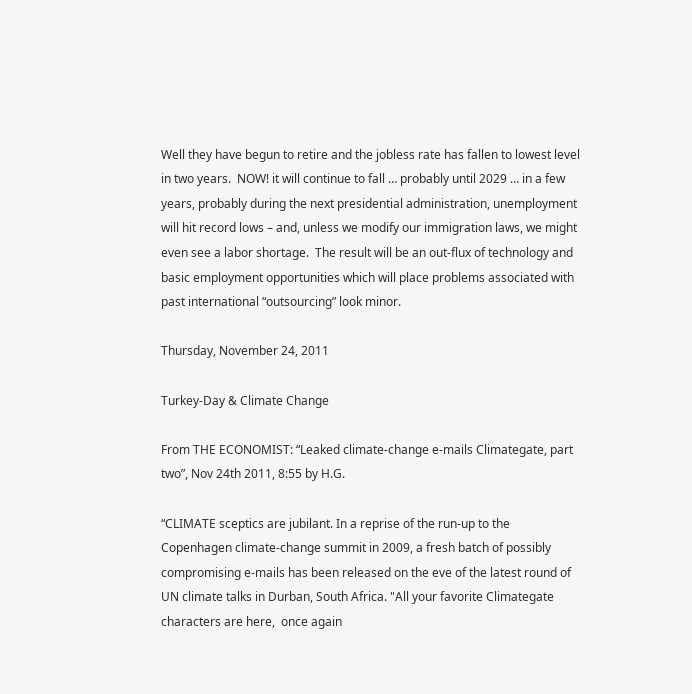Well they have begun to retire and the jobless rate has fallen to lowest level in two years.  NOW! it will continue to fall … probably until 2029 … in a few years, probably during the next presidential administration, unemployment will hit record lows – and, unless we modify our immigration laws, we might even see a labor shortage.  The result will be an out-flux of technology and basic employment opportunities which will place problems associated with past international “outsourcing” look minor.

Thursday, November 24, 2011

Turkey-Day & Climate Change

From THE ECONOMIST: “Leaked climate-change e-mails Climategate, part two”, Nov 24th 2011, 8:55 by H.G.

“CLIMATE sceptics are jubilant. In a reprise of the run-up to the Copenhagen climate-change summit in 2009, a fresh batch of possibly compromising e-mails has been released on the eve of the latest round of UN climate talks in Durban, South Africa. "All your favorite Climategate characters are here,  once again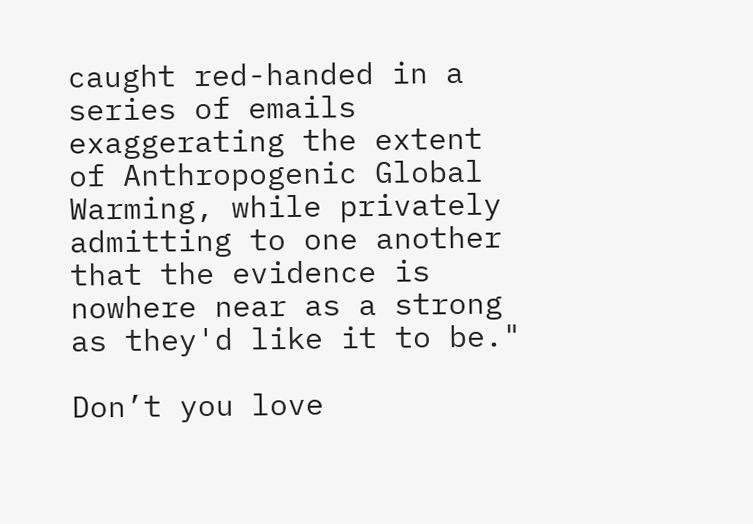caught red-handed in a series of emails exaggerating the extent of Anthropogenic Global Warming, while privately admitting to one another that the evidence is nowhere near as a strong as they'd like it to be."

Don’t you love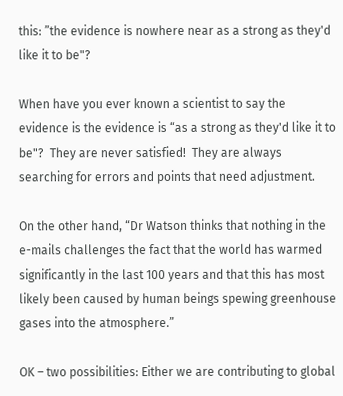this: ”the evidence is nowhere near as a strong as they'd like it to be"?

When have you ever known a scientist to say the evidence is the evidence is “as a strong as they'd like it to be"?  They are never satisfied!  They are always searching for errors and points that need adjustment.

On the other hand, “Dr Watson thinks that nothing in the e-mails challenges the fact that the world has warmed significantly in the last 100 years and that this has most likely been caused by human beings spewing greenhouse gases into the atmosphere.”

OK – two possibilities: Either we are contributing to global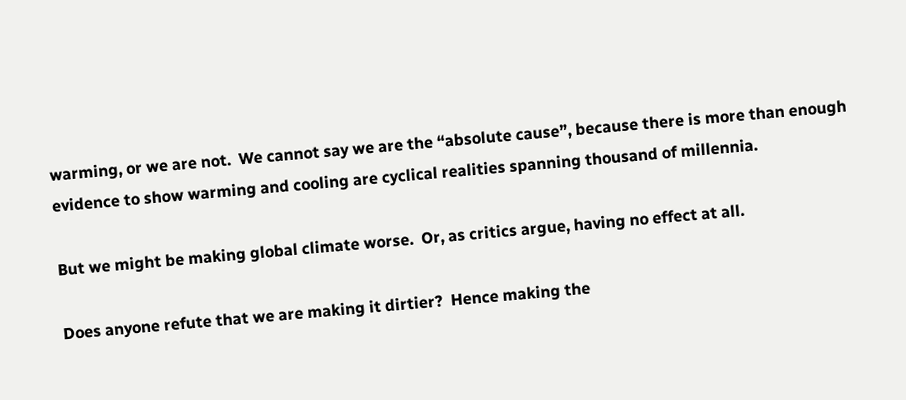warming, or we are not.  We cannot say we are the “absolute cause”, because there is more than enough evidence to show warming and cooling are cyclical realities spanning thousand of millennia.

But we might be making global climate worse.  Or, as critics argue, having no effect at all.

Does anyone refute that we are making it dirtier?  Hence making the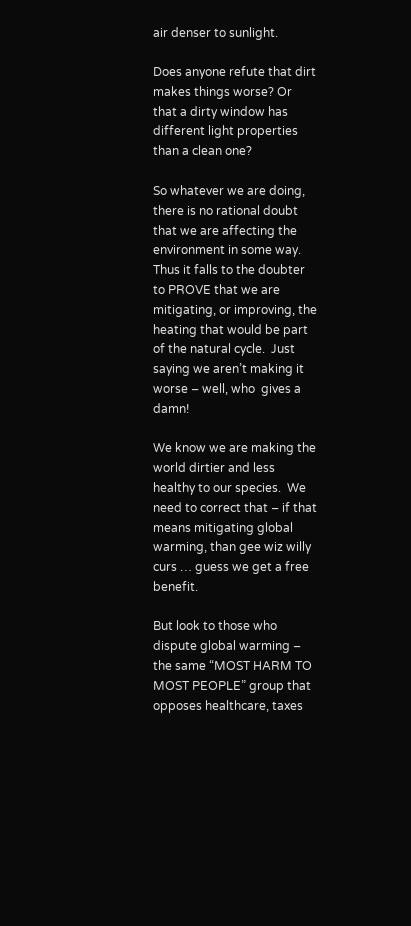air denser to sunlight.

Does anyone refute that dirt makes things worse? Or that a dirty window has different light properties than a clean one?

So whatever we are doing, there is no rational doubt that we are affecting the environment in some way.  Thus it falls to the doubter to PROVE that we are mitigating, or improving, the heating that would be part of the natural cycle.  Just saying we aren’t making it worse – well, who  gives a damn!

We know we are making the world dirtier and less healthy to our species.  We need to correct that – if that means mitigating global warming, than gee wiz willy curs … guess we get a free benefit.

But look to those who dispute global warming – the same “MOST HARM TO MOST PEOPLE” group that opposes healthcare, taxes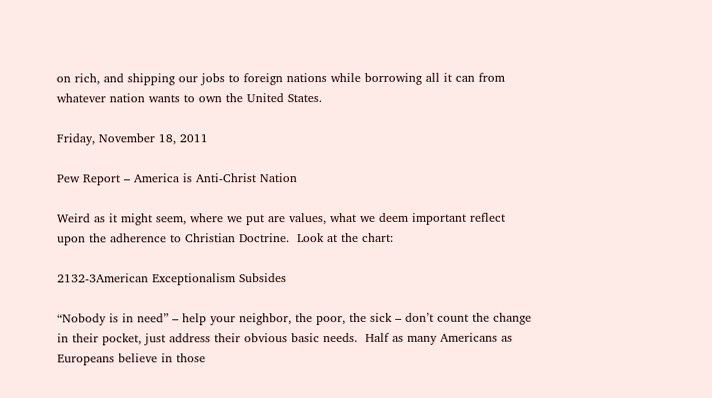on rich, and shipping our jobs to foreign nations while borrowing all it can from whatever nation wants to own the United States.

Friday, November 18, 2011

Pew Report – America is Anti-Christ Nation

Weird as it might seem, where we put are values, what we deem important reflect upon the adherence to Christian Doctrine.  Look at the chart:

2132-3American Exceptionalism Subsides

“Nobody is in need” – help your neighbor, the poor, the sick – don’t count the change in their pocket, just address their obvious basic needs.  Half as many Americans as Europeans believe in those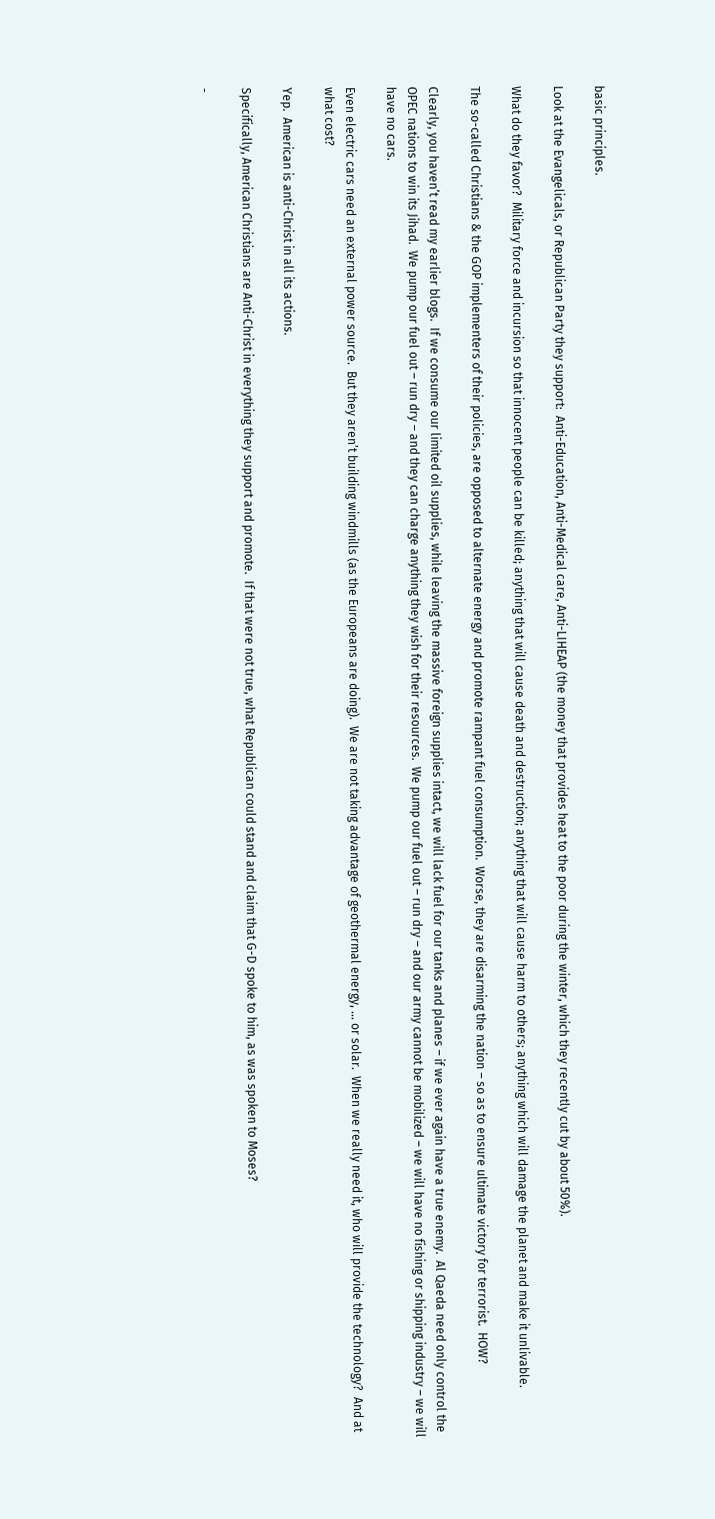basic principles.

Look at the Evangelicals, or Republican Party they support:  Anti-Education, Anti-Medical care, Anti-LIHEAP (the money that provides heat to the poor during the winter, which they recently cut by about 50%).

What do they favor?  Military force and incursion so that innocent people can be killed; anything that will cause death and destruction; anything that will cause harm to others; anything which will damage the planet and make it unlivable.

The so-called Christians & the GOP implementers of their policies, are opposed to alternate energy and promote rampant fuel consumption.  Worse, they are disarming the nation – so as to ensure ultimate victory for terrorist.  HOW?

Clearly, you haven’t read my earlier blogs.  If we consume our limited oil supplies, while leaving the massive foreign supplies intact, we will lack fuel for our tanks and planes – if we ever again have a true enemy.  Al Qaeda need only control the OPEC nations to win its Jihad.  We pump our fuel out – run dry – and they can charge anything they wish for their resources.  We pump our fuel out – run dry – and our army cannot be mobilized – we will have no fishing or shipping industry – we will have no cars.

Even electric cars need an external power source.  But they aren’t building windmills (as the Europeans are doing).  We are not taking advantage of geothermal energy, … or solar.  When we really need it, who will provide the technology?  And at what cost?

Yep.  American is anti-Christ in all its actions.

Specifically, American Christians are Anti-Christ in everything they support and promote.  If that were not true, what Republican could stand and claim that G-D spoke to him, as was spoken to Moses?

-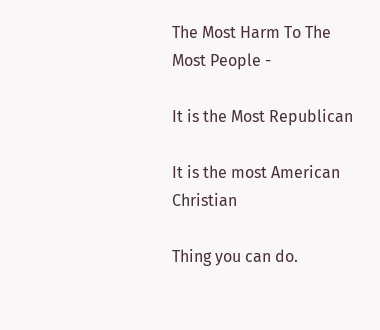The Most Harm To The Most People -

It is the Most Republican

It is the most American Christian

Thing you can do.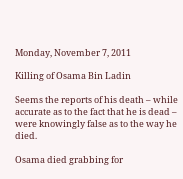Monday, November 7, 2011

Killing of Osama Bin Ladin

Seems the reports of his death – while accurate as to the fact that he is dead – were knowingly false as to the way he died.

Osama died grabbing for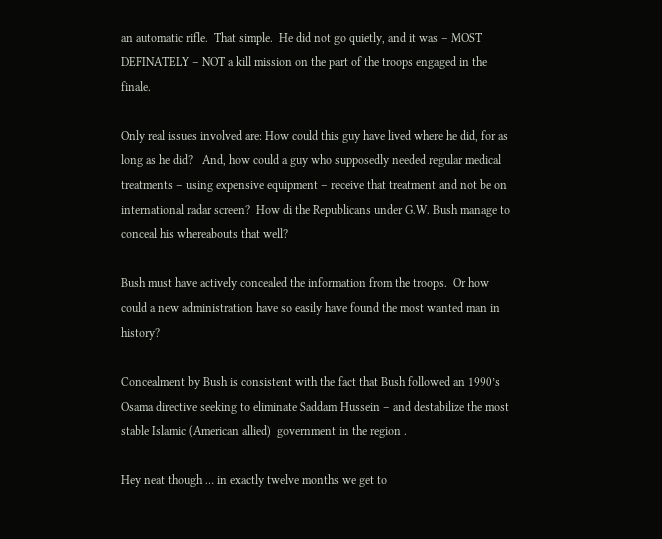an automatic rifle.  That simple.  He did not go quietly, and it was – MOST DEFINATELY – NOT a kill mission on the part of the troops engaged in the finale.

Only real issues involved are: How could this guy have lived where he did, for as long as he did?   And, how could a guy who supposedly needed regular medical treatments – using expensive equipment – receive that treatment and not be on international radar screen?  How di the Republicans under G.W. Bush manage to conceal his whereabouts that well?

Bush must have actively concealed the information from the troops.  Or how could a new administration have so easily have found the most wanted man in history?

Concealment by Bush is consistent with the fact that Bush followed an 1990’s Osama directive seeking to eliminate Saddam Hussein – and destabilize the most stable Islamic (American allied)  government in the region .

Hey neat though … in exactly twelve months we get to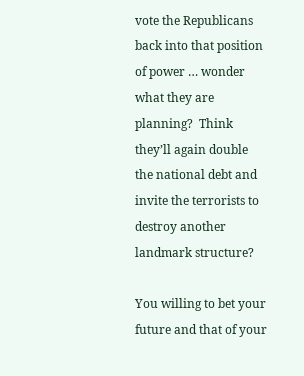vote the Republicans back into that position of power … wonder what they are planning?  Think they’ll again double the national debt and invite the terrorists to destroy another landmark structure?

You willing to bet your future and that of your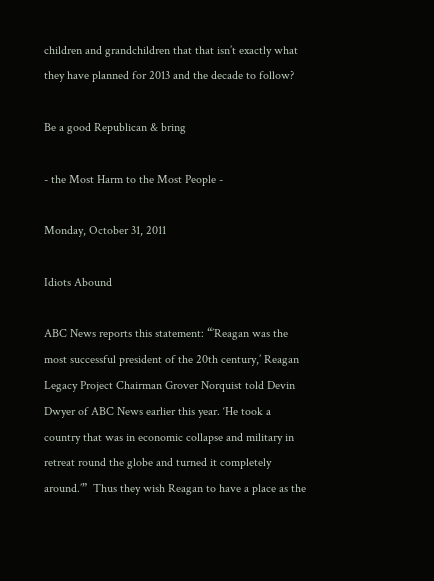children and grandchildren that that isn’t exactly what they have planned for 2013 and the decade to follow?

Be a good Republican & bring

- the Most Harm to the Most People -

Monday, October 31, 2011

Idiots Abound

ABC News reports this statement: “’Reagan was the most successful president of the 20th century,’ Reagan Legacy Project Chairman Grover Norquist told Devin Dwyer of ABC News earlier this year. ‘He took a country that was in economic collapse and military in retreat round the globe and turned it completely around.’”  Thus they wish Reagan to have a place as the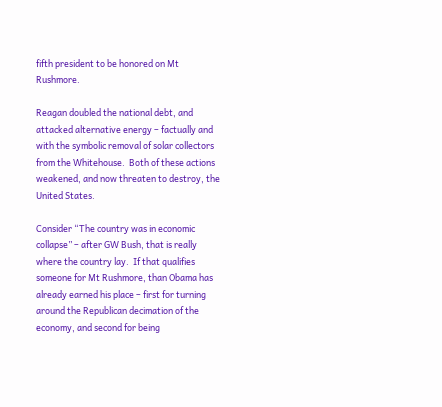fifth president to be honored on Mt Rushmore.

Reagan doubled the national debt, and attacked alternative energy – factually and with the symbolic removal of solar collectors from the Whitehouse.  Both of these actions weakened, and now threaten to destroy, the United States.

Consider “The country was in economic collapse” – after GW Bush, that is really where the country lay.  If that qualifies someone for Mt Rushmore, than Obama has already earned his place – first for turning around the Republican decimation of the economy, and second for being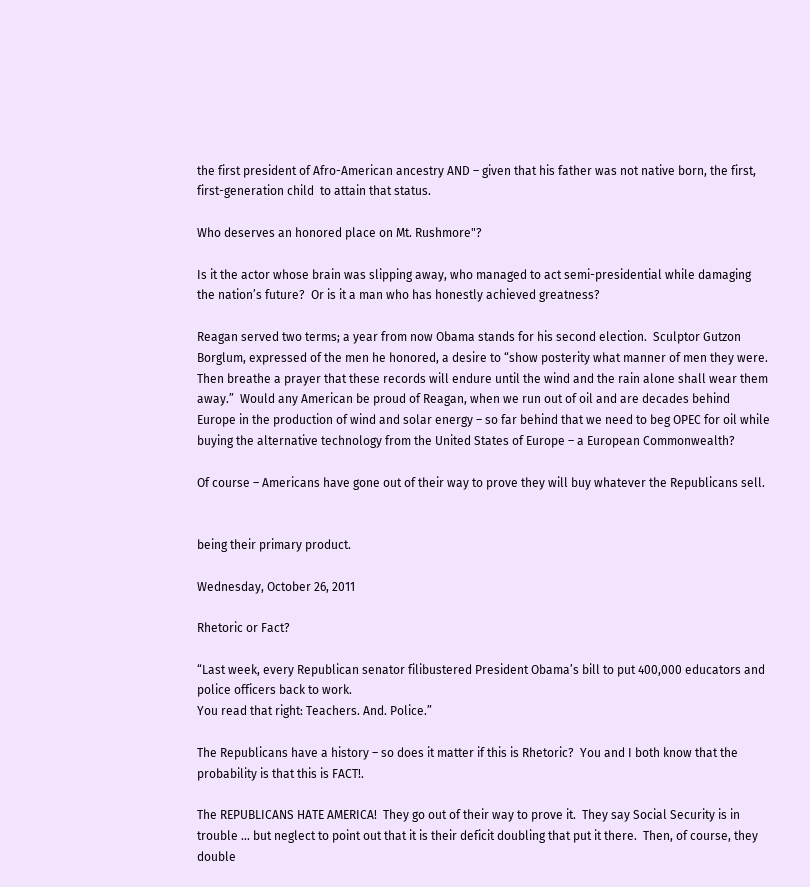the first president of Afro-American ancestry AND – given that his father was not native born, the first, first-generation child  to attain that status.

Who deserves an honored place on Mt. Rushmore"?

Is it the actor whose brain was slipping away, who managed to act semi-presidential while damaging the nation’s future?  Or is it a man who has honestly achieved greatness?

Reagan served two terms; a year from now Obama stands for his second election.  Sculptor Gutzon Borglum, expressed of the men he honored, a desire to “show posterity what manner of men they were. Then breathe a prayer that these records will endure until the wind and the rain alone shall wear them away.”  Would any American be proud of Reagan, when we run out of oil and are decades behind Europe in the production of wind and solar energy – so far behind that we need to beg OPEC for oil while buying the alternative technology from the United States of Europe – a European Commonwealth?

Of course – Americans have gone out of their way to prove they will buy whatever the Republicans sell.


being their primary product.

Wednesday, October 26, 2011

Rhetoric or Fact?

“Last week, every Republican senator filibustered President Obama’s bill to put 400,000 educators and police officers back to work.
You read that right: Teachers. And. Police.”

The Republicans have a history – so does it matter if this is Rhetoric?  You and I both know that the probability is that this is FACT!.

The REPUBLICANS HATE AMERICA!  They go out of their way to prove it.  They say Social Security is in trouble … but neglect to point out that it is their deficit doubling that put it there.  Then, of course, they double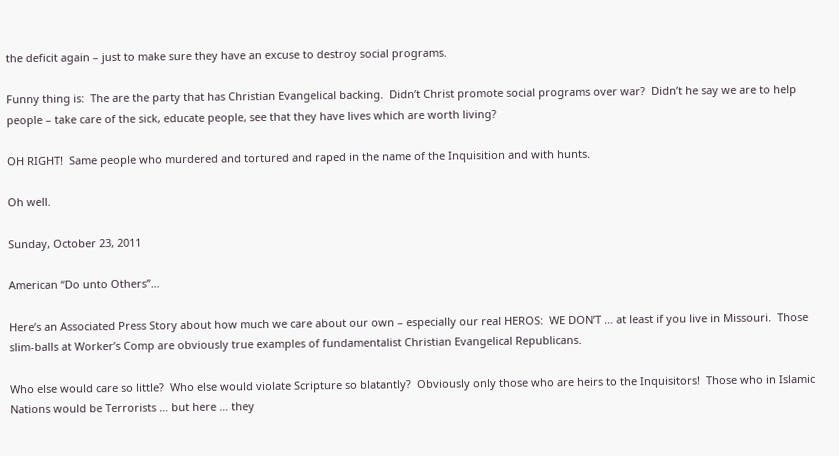the deficit again – just to make sure they have an excuse to destroy social programs.

Funny thing is:  The are the party that has Christian Evangelical backing.  Didn’t Christ promote social programs over war?  Didn’t he say we are to help people – take care of the sick, educate people, see that they have lives which are worth living?

OH RIGHT!  Same people who murdered and tortured and raped in the name of the Inquisition and with hunts.

Oh well.

Sunday, October 23, 2011

American “Do unto Others”…

Here’s an Associated Press Story about how much we care about our own – especially our real HEROS:  WE DON’T … at least if you live in Missouri.  Those slim-balls at Worker’s Comp are obviously true examples of fundamentalist Christian Evangelical Republicans.

Who else would care so little?  Who else would violate Scripture so blatantly?  Obviously only those who are heirs to the Inquisitors!  Those who in Islamic Nations would be Terrorists … but here … they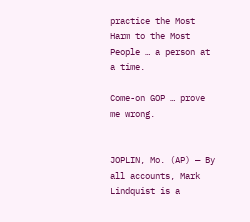practice the Most Harm to the Most People … a person at a time.

Come-on GOP … prove me wrong.


JOPLIN, Mo. (AP) — By all accounts, Mark Lindquist is a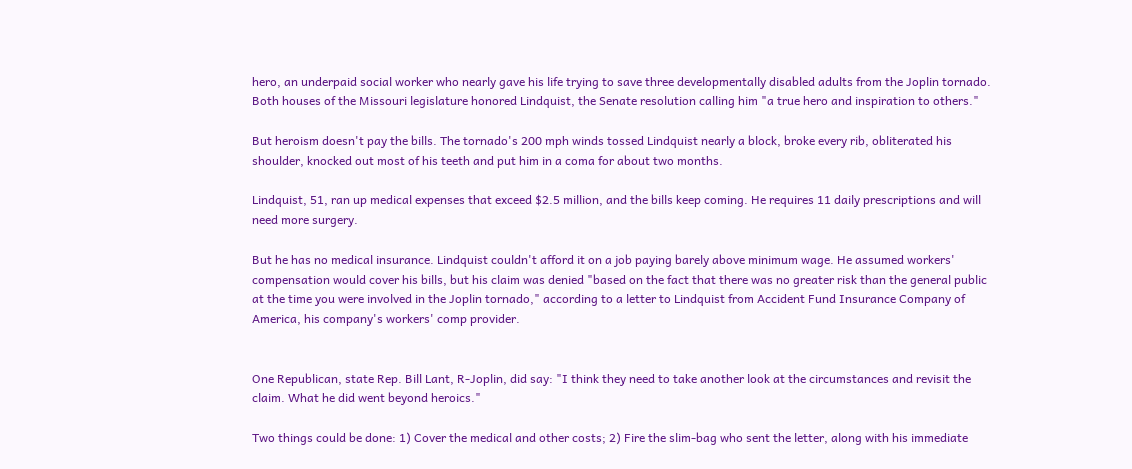hero, an underpaid social worker who nearly gave his life trying to save three developmentally disabled adults from the Joplin tornado. Both houses of the Missouri legislature honored Lindquist, the Senate resolution calling him "a true hero and inspiration to others."

But heroism doesn't pay the bills. The tornado's 200 mph winds tossed Lindquist nearly a block, broke every rib, obliterated his shoulder, knocked out most of his teeth and put him in a coma for about two months.

Lindquist, 51, ran up medical expenses that exceed $2.5 million, and the bills keep coming. He requires 11 daily prescriptions and will need more surgery.

But he has no medical insurance. Lindquist couldn't afford it on a job paying barely above minimum wage. He assumed workers' compensation would cover his bills, but his claim was denied "based on the fact that there was no greater risk than the general public at the time you were involved in the Joplin tornado," according to a letter to Lindquist from Accident Fund Insurance Company of America, his company's workers' comp provider.


One Republican, state Rep. Bill Lant, R-Joplin, did say: "I think they need to take another look at the circumstances and revisit the claim. What he did went beyond heroics."

Two things could be done: 1) Cover the medical and other costs; 2) Fire the slim-bag who sent the letter, along with his immediate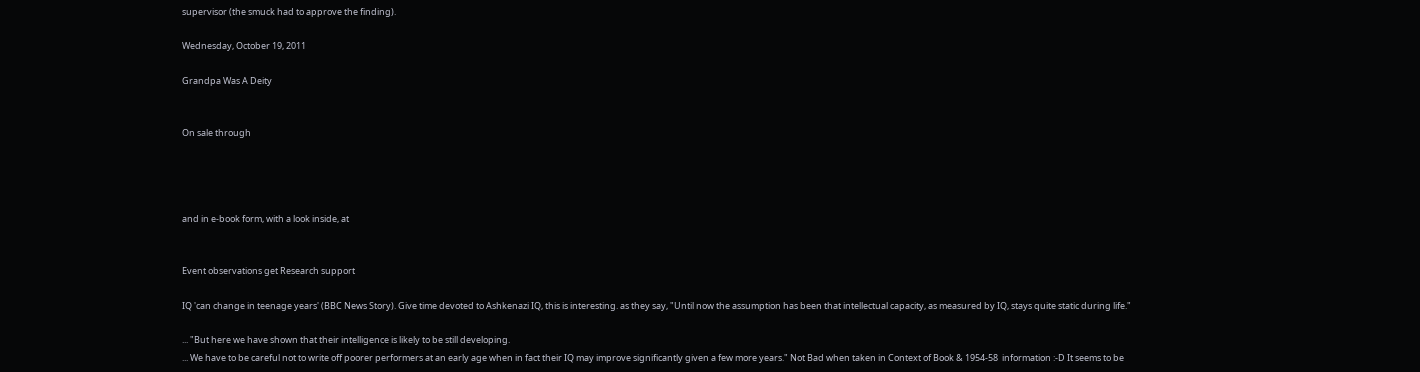supervisor (the smuck had to approve the finding).

Wednesday, October 19, 2011

Grandpa Was A Deity


On sale through




and in e-book form, with a look inside, at


Event observations get Research support

IQ 'can change in teenage years' (BBC News Story). Give time devoted to Ashkenazi IQ, this is interesting. as they say, "Until now the assumption has been that intellectual capacity, as measured by IQ, stays quite static during life."

... "But here we have shown that their intelligence is likely to be still developing.
... We have to be careful not to write off poorer performers at an early age when in fact their IQ may improve significantly given a few more years." Not Bad when taken in Context of Book & 1954-58  information :-D It seems to be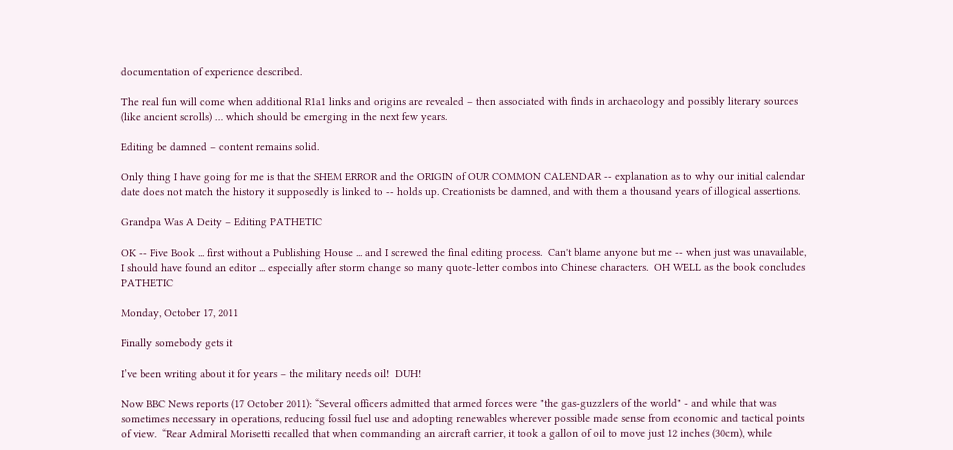documentation of experience described.

The real fun will come when additional R1a1 links and origins are revealed – then associated with finds in archaeology and possibly literary sources (like ancient scrolls) … which should be emerging in the next few years.

Editing be damned – content remains solid.

Only thing I have going for me is that the SHEM ERROR and the ORIGIN of OUR COMMON CALENDAR -- explanation as to why our initial calendar date does not match the history it supposedly is linked to -- holds up. Creationists be damned, and with them a thousand years of illogical assertions.

Grandpa Was A Deity – Editing PATHETIC

OK -- Five Book ... first without a Publishing House ... and I screwed the final editing process.  Can't blame anyone but me -- when just was unavailable, I should have found an editor ... especially after storm change so many quote-letter combos into Chinese characters.  OH WELL as the book concludes PATHETIC

Monday, October 17, 2011

Finally somebody gets it

I’ve been writing about it for years – the military needs oil!  DUH!

Now BBC News reports (17 October 2011): “Several officers admitted that armed forces were "the gas-guzzlers of the world" - and while that was sometimes necessary in operations, reducing fossil fuel use and adopting renewables wherever possible made sense from economic and tactical points of view.  “Rear Admiral Morisetti recalled that when commanding an aircraft carrier, it took a gallon of oil to move just 12 inches (30cm), while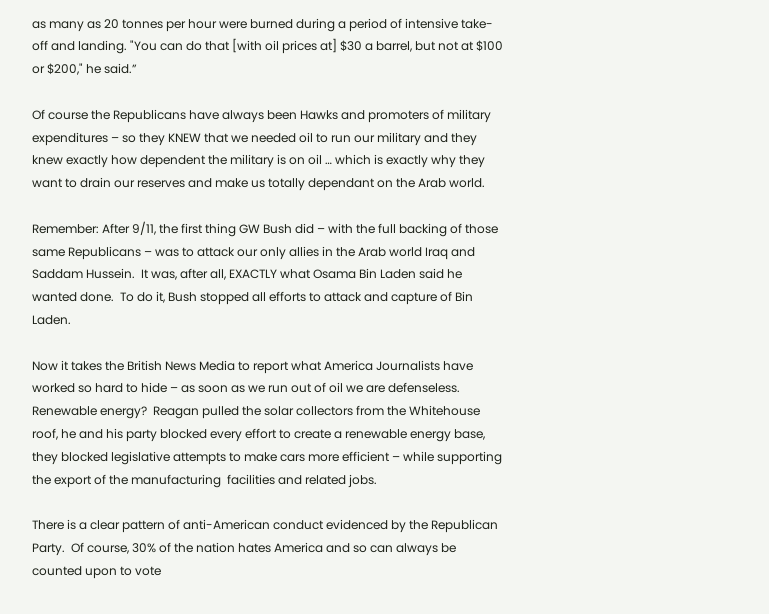as many as 20 tonnes per hour were burned during a period of intensive take-off and landing. "You can do that [with oil prices at] $30 a barrel, but not at $100 or $200," he said.”

Of course the Republicans have always been Hawks and promoters of military expenditures – so they KNEW that we needed oil to run our military and they knew exactly how dependent the military is on oil … which is exactly why they want to drain our reserves and make us totally dependant on the Arab world.

Remember: After 9/11, the first thing GW Bush did – with the full backing of those same Republicans – was to attack our only allies in the Arab world Iraq and Saddam Hussein.  It was, after all, EXACTLY what Osama Bin Laden said he wanted done.  To do it, Bush stopped all efforts to attack and capture of Bin Laden.

Now it takes the British News Media to report what America Journalists have worked so hard to hide – as soon as we run out of oil we are defenseless.  Renewable energy?  Reagan pulled the solar collectors from the Whitehouse roof, he and his party blocked every effort to create a renewable energy base, they blocked legislative attempts to make cars more efficient – while supporting the export of the manufacturing  facilities and related jobs.

There is a clear pattern of anti-American conduct evidenced by the Republican Party.  Of course, 30% of the nation hates America and so can always be counted upon to vote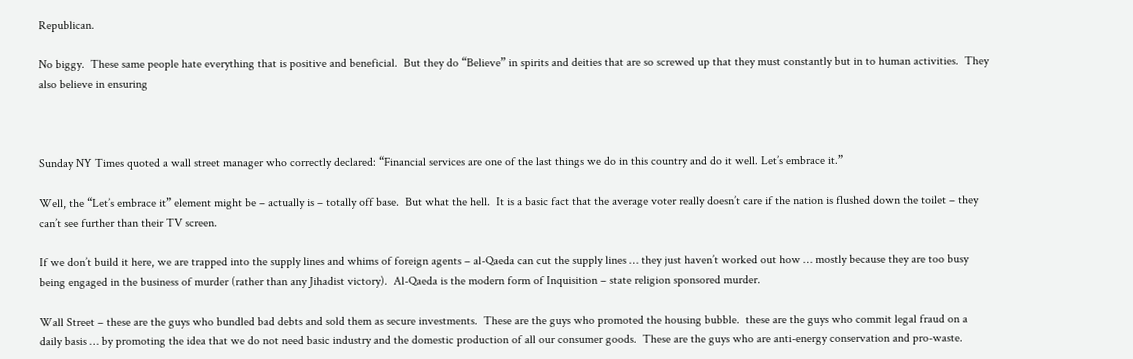Republican.

No biggy.  These same people hate everything that is positive and beneficial.  But they do “Believe” in spirits and deities that are so screwed up that they must constantly but in to human activities.  They also believe in ensuring



Sunday NY Times quoted a wall street manager who correctly declared: “Financial services are one of the last things we do in this country and do it well. Let’s embrace it.”

Well, the “Let’s embrace it” element might be – actually is – totally off base.  But what the hell.  It is a basic fact that the average voter really doesn’t care if the nation is flushed down the toilet – they can’t see further than their TV screen.

If we don’t build it here, we are trapped into the supply lines and whims of foreign agents – al-Qaeda can cut the supply lines … they just haven’t worked out how … mostly because they are too busy being engaged in the business of murder (rather than any Jihadist victory).  Al-Qaeda is the modern form of Inquisition – state religion sponsored murder.

Wall Street – these are the guys who bundled bad debts and sold them as secure investments.  These are the guys who promoted the housing bubble.  these are the guys who commit legal fraud on a daily basis … by promoting the idea that we do not need basic industry and the domestic production of all our consumer goods.  These are the guys who are anti-energy conservation and pro-waste.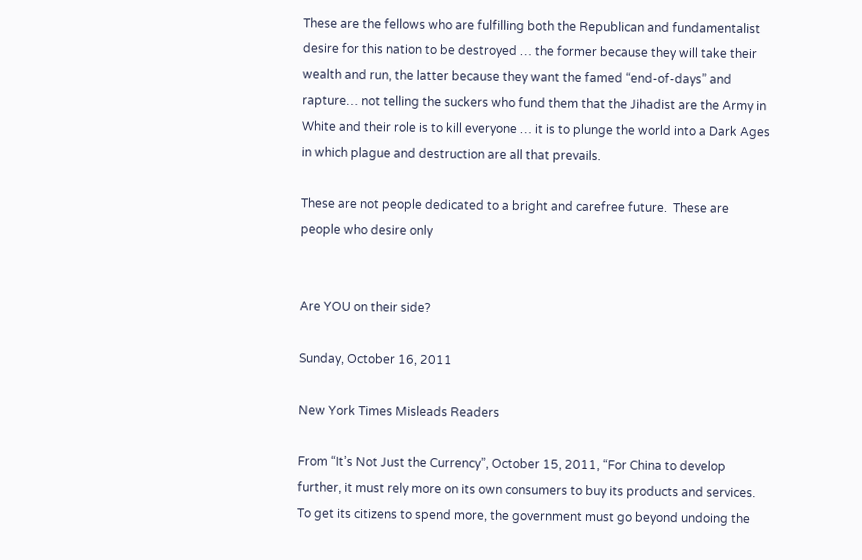These are the fellows who are fulfilling both the Republican and fundamentalist desire for this nation to be destroyed … the former because they will take their wealth and run, the latter because they want the famed “end-of-days” and rapture… not telling the suckers who fund them that the Jihadist are the Army in White and their role is to kill everyone … it is to plunge the world into a Dark Ages in which plague and destruction are all that prevails.

These are not people dedicated to a bright and carefree future.  These are people who desire only


Are YOU on their side?

Sunday, October 16, 2011

New York Times Misleads Readers

From “It’s Not Just the Currency”, October 15, 2011, “For China to develop further, it must rely more on its own consumers to buy its products and services. To get its citizens to spend more, the government must go beyond undoing the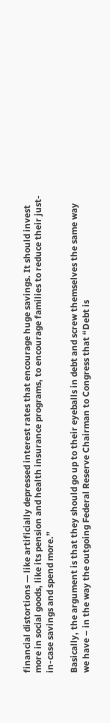financial distortions — like artificially depressed interest rates that encourage huge savings. It should invest more in social goods, like its pension and health insurance programs, to encourage families to reduce their just-in-case savings and spend more.”

Basically, the argument is that they should go up to their eyeballs in debt and screw themselves the same way we have – in the way the outgoing Federal Reserve Chairman to Congress that “Debt is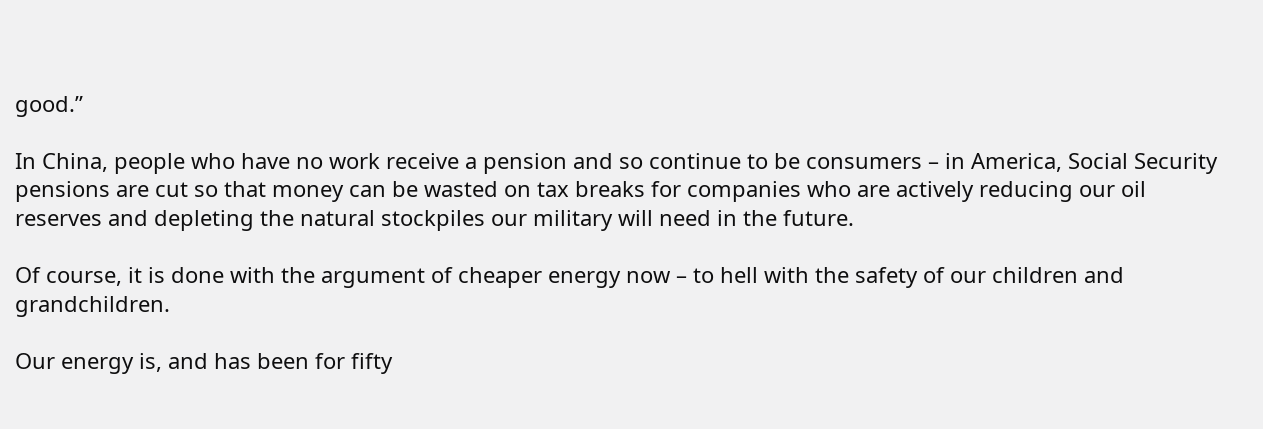good.”

In China, people who have no work receive a pension and so continue to be consumers – in America, Social Security pensions are cut so that money can be wasted on tax breaks for companies who are actively reducing our oil reserves and depleting the natural stockpiles our military will need in the future.

Of course, it is done with the argument of cheaper energy now – to hell with the safety of our children and grandchildren.

Our energy is, and has been for fifty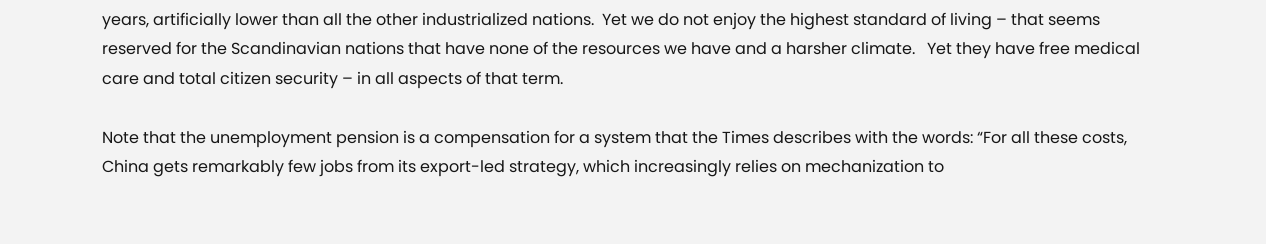years, artificially lower than all the other industrialized nations.  Yet we do not enjoy the highest standard of living – that seems reserved for the Scandinavian nations that have none of the resources we have and a harsher climate.   Yet they have free medical care and total citizen security – in all aspects of that term.

Note that the unemployment pension is a compensation for a system that the Times describes with the words: “For all these costs, China gets remarkably few jobs from its export-led strategy, which increasingly relies on mechanization to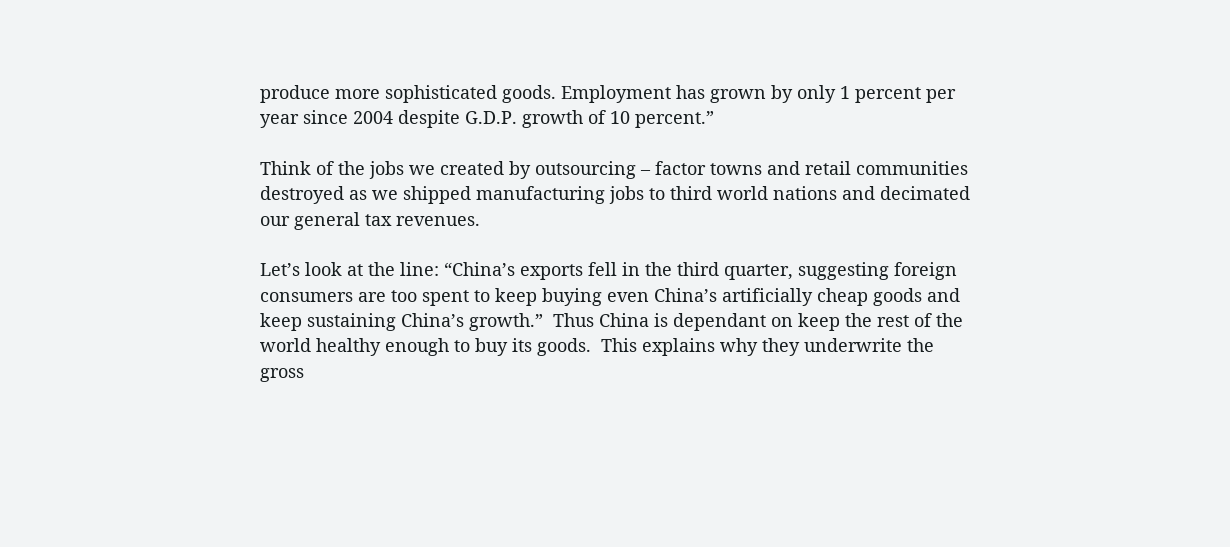produce more sophisticated goods. Employment has grown by only 1 percent per year since 2004 despite G.D.P. growth of 10 percent.”

Think of the jobs we created by outsourcing – factor towns and retail communities destroyed as we shipped manufacturing jobs to third world nations and decimated our general tax revenues.

Let’s look at the line: “China’s exports fell in the third quarter, suggesting foreign consumers are too spent to keep buying even China’s artificially cheap goods and keep sustaining China’s growth.”  Thus China is dependant on keep the rest of the world healthy enough to buy its goods.  This explains why they underwrite the gross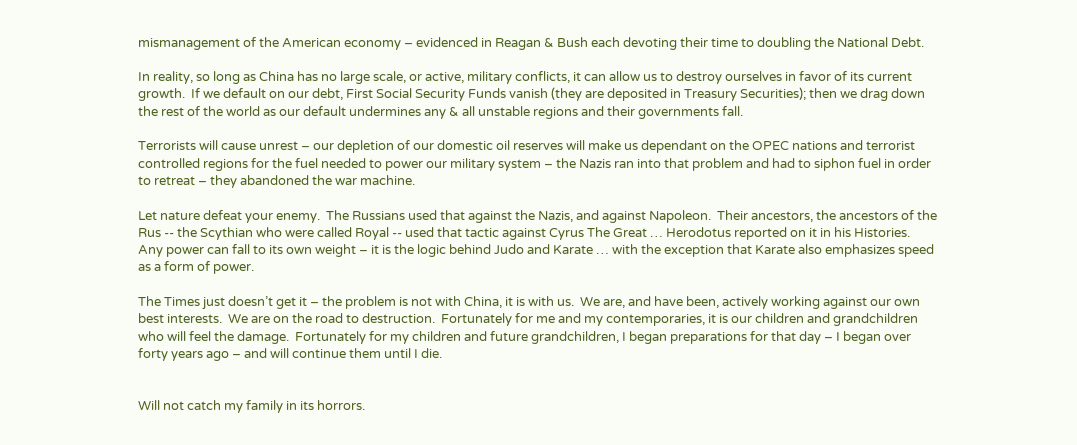mismanagement of the American economy – evidenced in Reagan & Bush each devoting their time to doubling the National Debt.

In reality, so long as China has no large scale, or active, military conflicts, it can allow us to destroy ourselves in favor of its current growth.  If we default on our debt, First Social Security Funds vanish (they are deposited in Treasury Securities); then we drag down the rest of the world as our default undermines any & all unstable regions and their governments fall.

Terrorists will cause unrest – our depletion of our domestic oil reserves will make us dependant on the OPEC nations and terrorist controlled regions for the fuel needed to power our military system – the Nazis ran into that problem and had to siphon fuel in order to retreat – they abandoned the war machine.

Let nature defeat your enemy.  The Russians used that against the Nazis, and against Napoleon.  Their ancestors, the ancestors of the Rus -- the Scythian who were called Royal -- used that tactic against Cyrus The Great … Herodotus reported on it in his Histories.  Any power can fall to its own weight – it is the logic behind Judo and Karate … with the exception that Karate also emphasizes speed as a form of power.

The Times just doesn’t get it – the problem is not with China, it is with us.  We are, and have been, actively working against our own best interests.  We are on the road to destruction.  Fortunately for me and my contemporaries, it is our children and grandchildren who will feel the damage.  Fortunately for my children and future grandchildren, I began preparations for that day – I began over forty years ago – and will continue them until I die.


Will not catch my family in its horrors.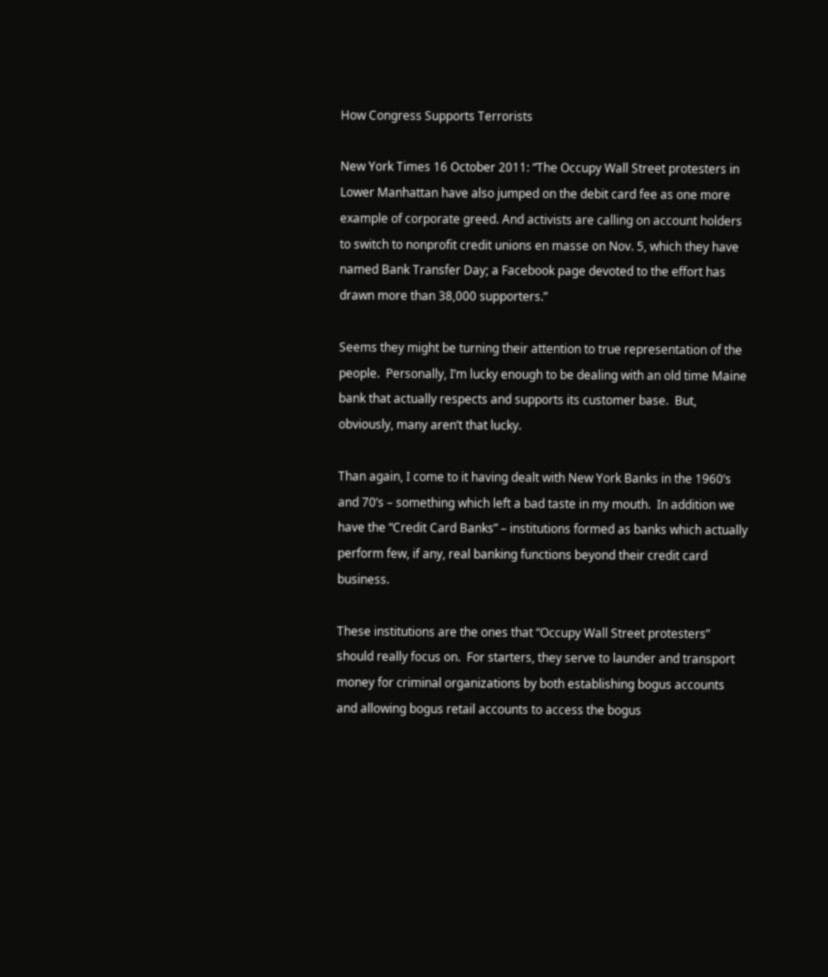How Congress Supports Terrorists

New York Times 16 October 2011: “The Occupy Wall Street protesters in Lower Manhattan have also jumped on the debit card fee as one more example of corporate greed. And activists are calling on account holders to switch to nonprofit credit unions en masse on Nov. 5, which they have named Bank Transfer Day; a Facebook page devoted to the effort has drawn more than 38,000 supporters.”

Seems they might be turning their attention to true representation of the people.  Personally, I’m lucky enough to be dealing with an old time Maine bank that actually respects and supports its customer base.  But, obviously, many aren’t that lucky.

Than again, I come to it having dealt with New York Banks in the 1960’s and 70’s – something which left a bad taste in my mouth.  In addition we have the “Credit Card Banks” – institutions formed as banks which actually perform few, if any, real banking functions beyond their credit card  business.

These institutions are the ones that “Occupy Wall Street protesters” should really focus on.  For starters, they serve to launder and transport money for criminal organizations by both establishing bogus accounts and allowing bogus retail accounts to access the bogus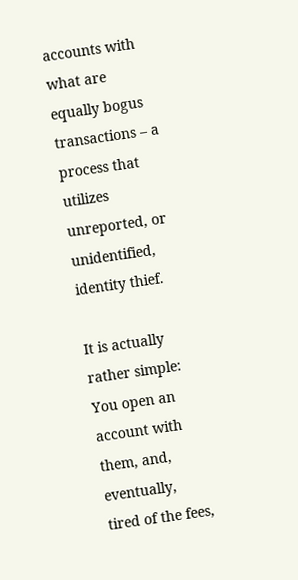accounts with what are equally bogus transactions – a process that utilizes unreported, or unidentified, identity thief.

It is actually rather simple:  You open an account with them, and, eventually, tired of the fees,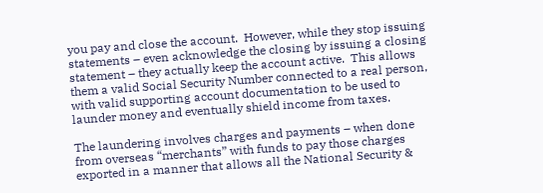you pay and close the account.  However, while they stop issuing statements – even acknowledge the closing by issuing a closing statement – they actually keep the account active.  This allows them a valid Social Security Number connected to a real person, with valid supporting account documentation to be used to launder money and eventually shield income from taxes.

The laundering involves charges and payments – when done from overseas “merchants” with funds to pay those charges exported in a manner that allows all the National Security &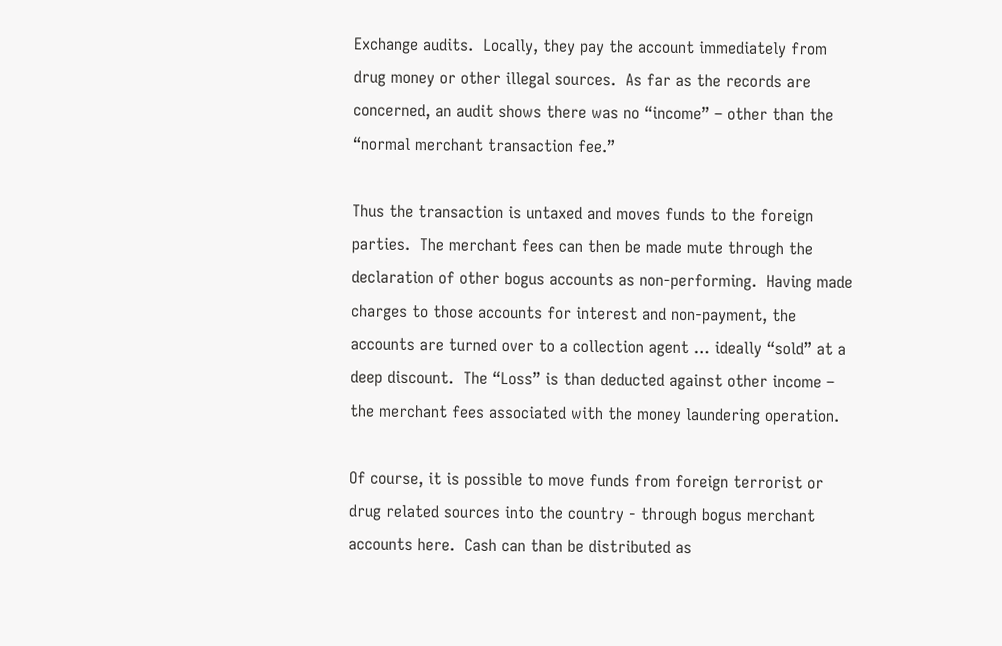Exchange audits.  Locally, they pay the account immediately from drug money or other illegal sources.  As far as the records are concerned, an audit shows there was no “income” – other than the “normal merchant transaction fee.”

Thus the transaction is untaxed and moves funds to the foreign parties.  The merchant fees can then be made mute through the declaration of other bogus accounts as non-performing.  Having made charges to those accounts for interest and non-payment, the accounts are turned over to a collection agent … ideally “sold” at a deep discount.  The “Loss” is than deducted against other income – the merchant fees associated with the money laundering operation.

Of course, it is possible to move funds from foreign terrorist or drug related sources into the country - through bogus merchant accounts here.  Cash can than be distributed as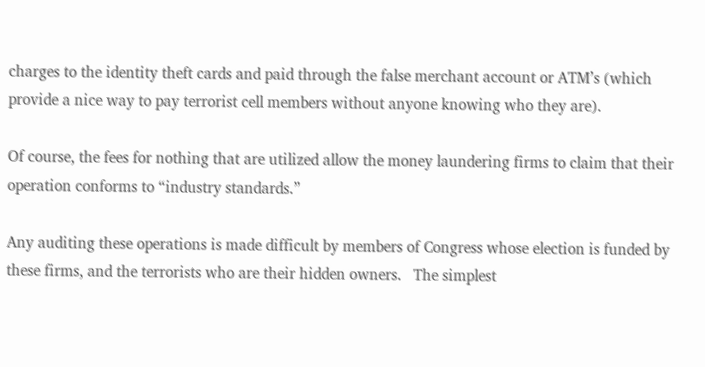charges to the identity theft cards and paid through the false merchant account or ATM’s (which provide a nice way to pay terrorist cell members without anyone knowing who they are).

Of course, the fees for nothing that are utilized allow the money laundering firms to claim that their operation conforms to “industry standards.”

Any auditing these operations is made difficult by members of Congress whose election is funded by these firms, and the terrorists who are their hidden owners.   The simplest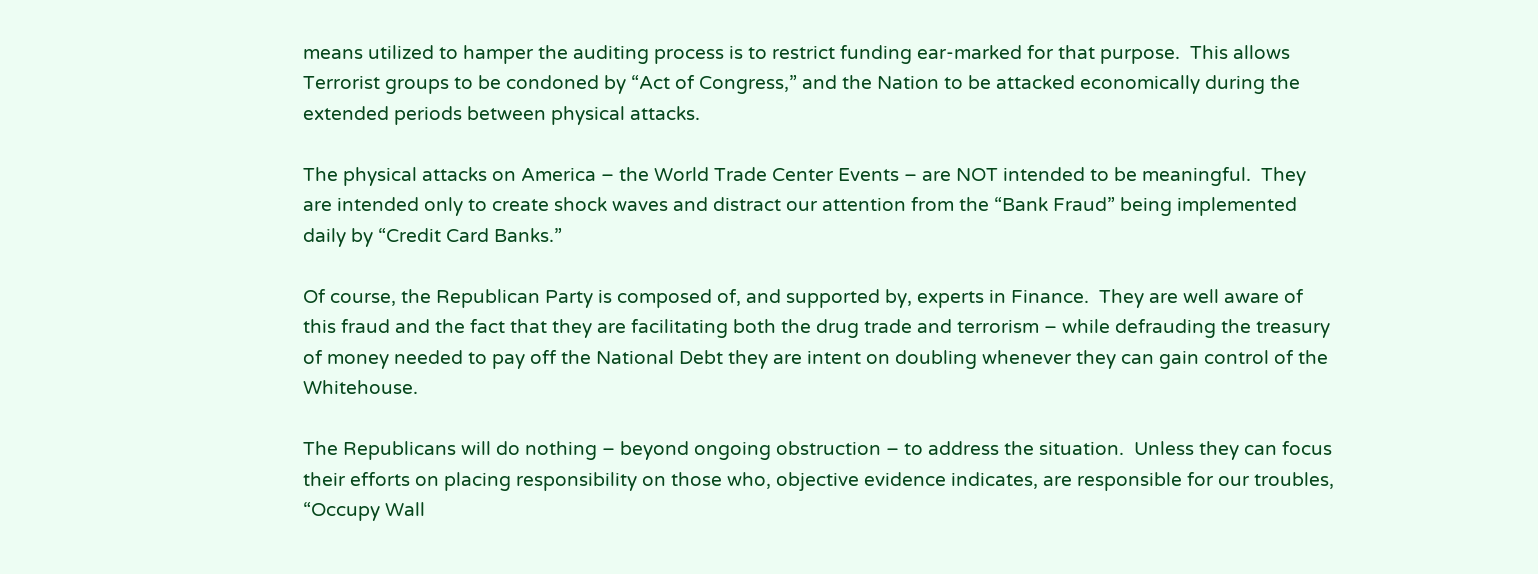means utilized to hamper the auditing process is to restrict funding ear-marked for that purpose.  This allows Terrorist groups to be condoned by “Act of Congress,” and the Nation to be attacked economically during the extended periods between physical attacks.

The physical attacks on America – the World Trade Center Events – are NOT intended to be meaningful.  They are intended only to create shock waves and distract our attention from the “Bank Fraud” being implemented daily by “Credit Card Banks.”

Of course, the Republican Party is composed of, and supported by, experts in Finance.  They are well aware of this fraud and the fact that they are facilitating both the drug trade and terrorism – while defrauding the treasury of money needed to pay off the National Debt they are intent on doubling whenever they can gain control of the Whitehouse.

The Republicans will do nothing – beyond ongoing obstruction – to address the situation.  Unless they can focus their efforts on placing responsibility on those who, objective evidence indicates, are responsible for our troubles, “Occupy Wall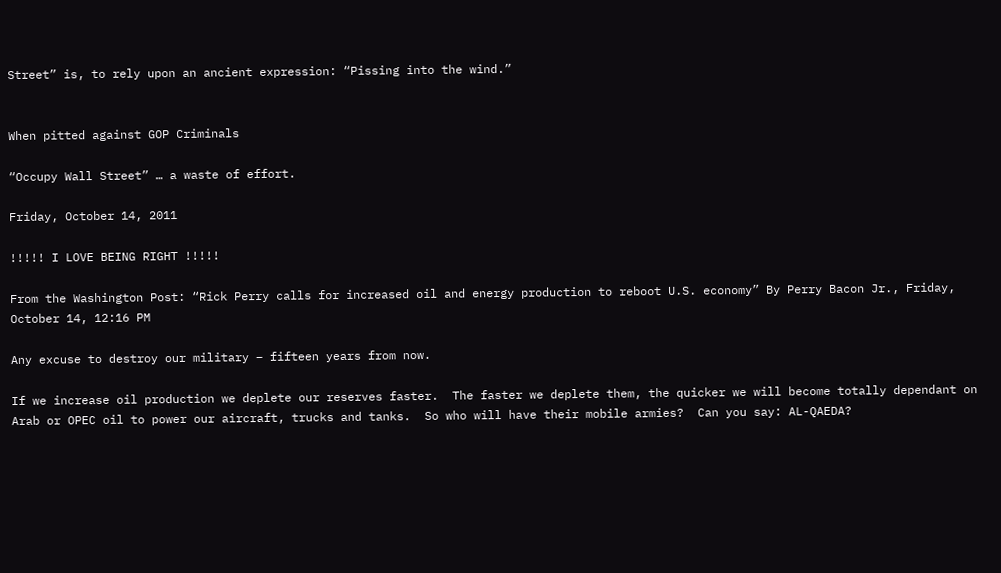Street” is, to rely upon an ancient expression: “Pissing into the wind.”


When pitted against GOP Criminals

“Occupy Wall Street” … a waste of effort.

Friday, October 14, 2011

!!!!! I LOVE BEING RIGHT !!!!!

From the Washington Post: “Rick Perry calls for increased oil and energy production to reboot U.S. economy” By Perry Bacon Jr., Friday, October 14, 12:16 PM

Any excuse to destroy our military – fifteen years from now.

If we increase oil production we deplete our reserves faster.  The faster we deplete them, the quicker we will become totally dependant on Arab or OPEC oil to power our aircraft, trucks and tanks.  So who will have their mobile armies?  Can you say: AL-QAEDA?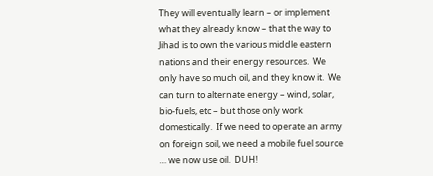They will eventually learn – or implement what they already know – that the way to Jihad is to own the various middle eastern nations and their energy resources.  We only have so much oil, and they know it.  We can turn to alternate energy – wind, solar, bio-fuels, etc – but those only work domestically.  If we need to operate an army on foreign soil, we need a mobile fuel source … we now use oil.  DUH!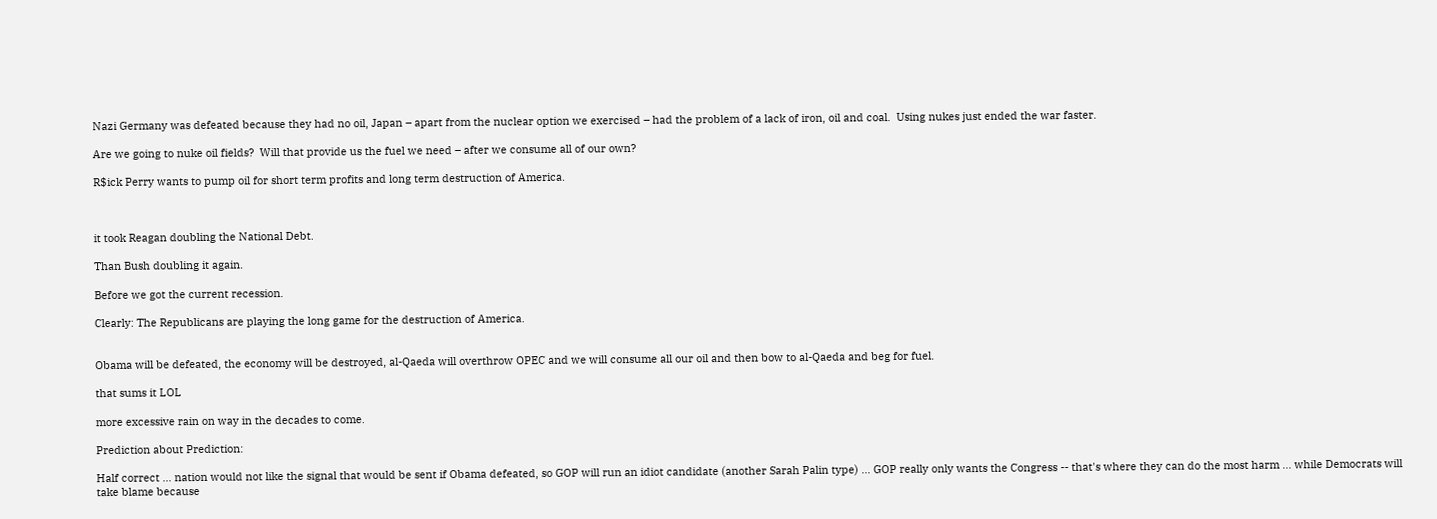Nazi Germany was defeated because they had no oil, Japan – apart from the nuclear option we exercised – had the problem of a lack of iron, oil and coal.  Using nukes just ended the war faster.

Are we going to nuke oil fields?  Will that provide us the fuel we need – after we consume all of our own?

R$ick Perry wants to pump oil for short term profits and long term destruction of America.



it took Reagan doubling the National Debt.

Than Bush doubling it again.

Before we got the current recession.

Clearly: The Republicans are playing the long game for the destruction of America.


Obama will be defeated, the economy will be destroyed, al-Qaeda will overthrow OPEC and we will consume all our oil and then bow to al-Qaeda and beg for fuel.

that sums it LOL

more excessive rain on way in the decades to come.

Prediction about Prediction:

Half correct ... nation would not like the signal that would be sent if Obama defeated, so GOP will run an idiot candidate (another Sarah Palin type) ... GOP really only wants the Congress -- that's where they can do the most harm ... while Democrats will take blame because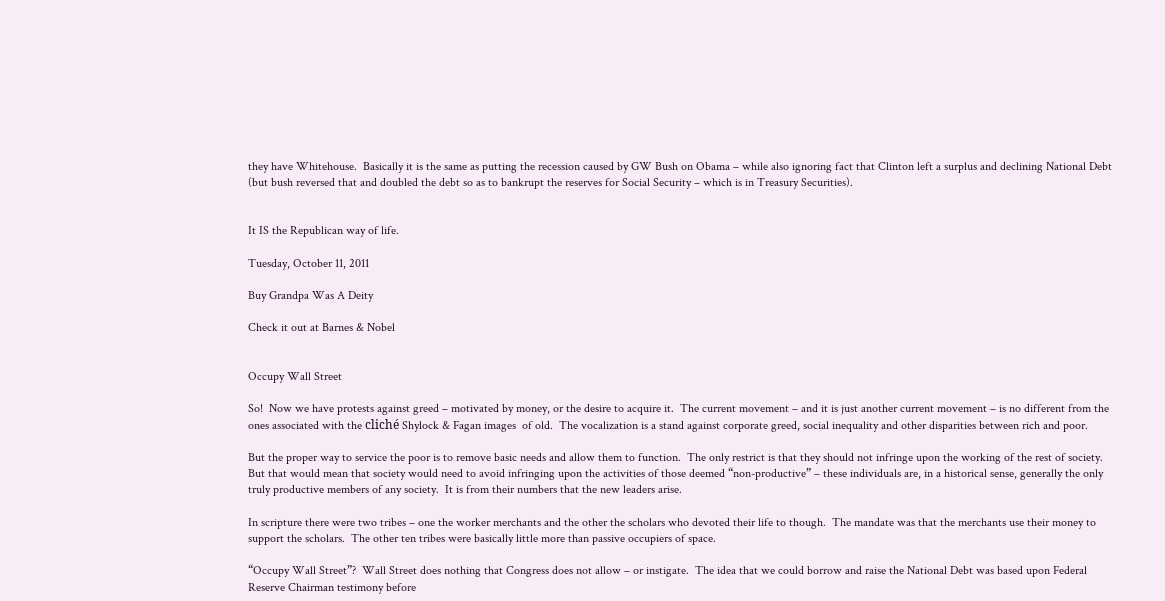they have Whitehouse.  Basically it is the same as putting the recession caused by GW Bush on Obama – while also ignoring fact that Clinton left a surplus and declining National Debt (but bush reversed that and doubled the debt so as to bankrupt the reserves for Social Security – which is in Treasury Securities).


It IS the Republican way of life.

Tuesday, October 11, 2011

Buy Grandpa Was A Deity

Check it out at Barnes & Nobel


Occupy Wall Street

So!  Now we have protests against greed – motivated by money, or the desire to acquire it.  The current movement – and it is just another current movement – is no different from the ones associated with the cliché Shylock & Fagan images  of old.  The vocalization is a stand against corporate greed, social inequality and other disparities between rich and poor.

But the proper way to service the poor is to remove basic needs and allow them to function.  The only restrict is that they should not infringe upon the working of the rest of society.  But that would mean that society would need to avoid infringing upon the activities of those deemed “non-productive” – these individuals are, in a historical sense, generally the only truly productive members of any society.  It is from their numbers that the new leaders arise.

In scripture there were two tribes – one the worker merchants and the other the scholars who devoted their life to though.  The mandate was that the merchants use their money to support the scholars.  The other ten tribes were basically little more than passive occupiers of space.

“Occupy Wall Street”?  Wall Street does nothing that Congress does not allow – or instigate.  The idea that we could borrow and raise the National Debt was based upon Federal Reserve Chairman testimony before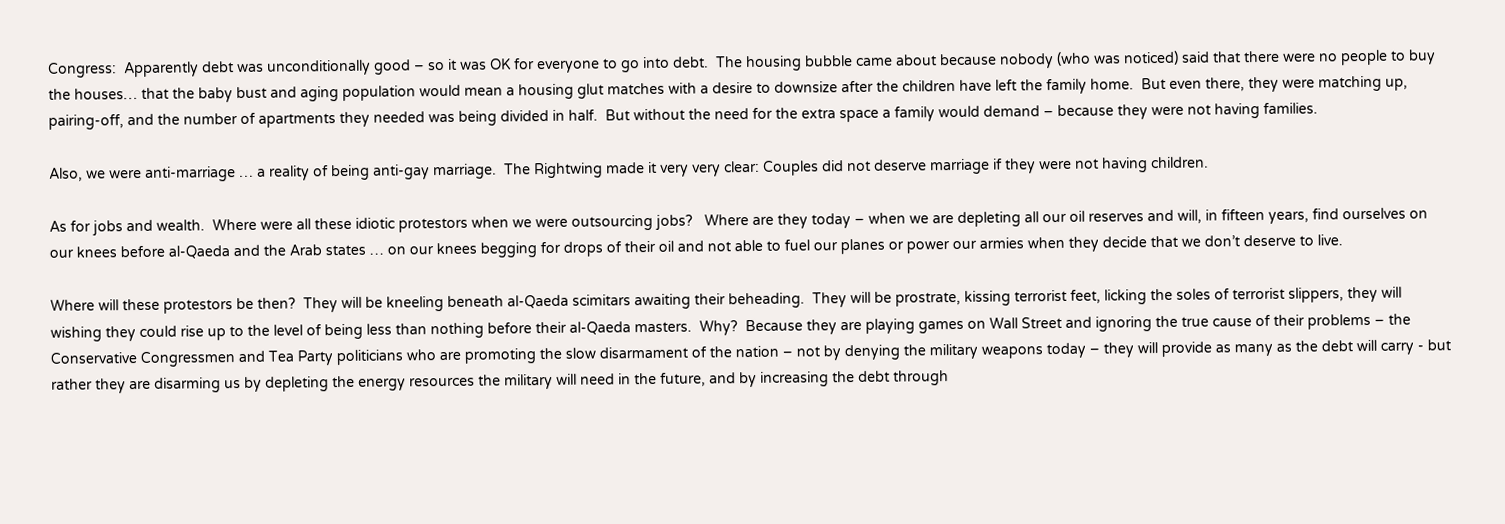Congress:  Apparently debt was unconditionally good – so it was OK for everyone to go into debt.  The housing bubble came about because nobody (who was noticed) said that there were no people to buy the houses… that the baby bust and aging population would mean a housing glut matches with a desire to downsize after the children have left the family home.  But even there, they were matching up, pairing-off, and the number of apartments they needed was being divided in half.  But without the need for the extra space a family would demand – because they were not having families.

Also, we were anti-marriage … a reality of being anti-gay marriage.  The Rightwing made it very very clear: Couples did not deserve marriage if they were not having children.

As for jobs and wealth.  Where were all these idiotic protestors when we were outsourcing jobs?   Where are they today – when we are depleting all our oil reserves and will, in fifteen years, find ourselves on our knees before al-Qaeda and the Arab states … on our knees begging for drops of their oil and not able to fuel our planes or power our armies when they decide that we don’t deserve to live.

Where will these protestors be then?  They will be kneeling beneath al-Qaeda scimitars awaiting their beheading.  They will be prostrate, kissing terrorist feet, licking the soles of terrorist slippers, they will wishing they could rise up to the level of being less than nothing before their al-Qaeda masters.  Why?  Because they are playing games on Wall Street and ignoring the true cause of their problems – the Conservative Congressmen and Tea Party politicians who are promoting the slow disarmament of the nation – not by denying the military weapons today – they will provide as many as the debt will carry - but rather they are disarming us by depleting the energy resources the military will need in the future, and by increasing the debt through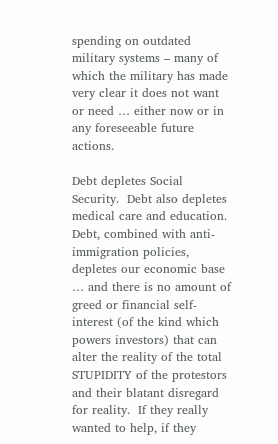spending on outdated military systems – many of which the military has made very clear it does not want or need … either now or in any foreseeable future actions.

Debt depletes Social Security.  Debt also depletes medical care and education.  Debt, combined with anti-immigration policies, depletes our economic base … and there is no amount of greed or financial self-interest (of the kind which powers investors) that can alter the reality of the total STUPIDITY of the protestors and their blatant disregard for reality.  If they really wanted to help, if they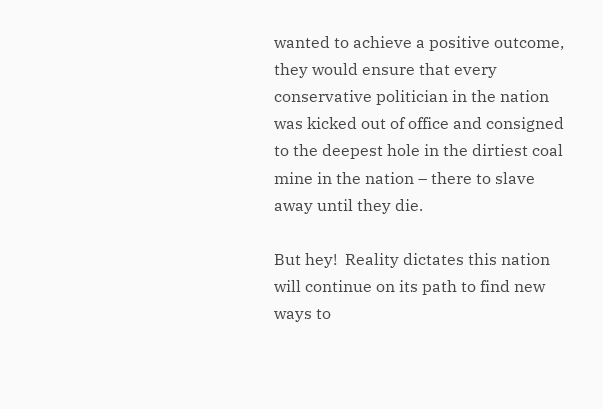wanted to achieve a positive outcome, they would ensure that every conservative politician in the nation was kicked out of office and consigned to the deepest hole in the dirtiest coal mine in the nation – there to slave away until they die.

But hey!  Reality dictates this nation will continue on its path to find new ways to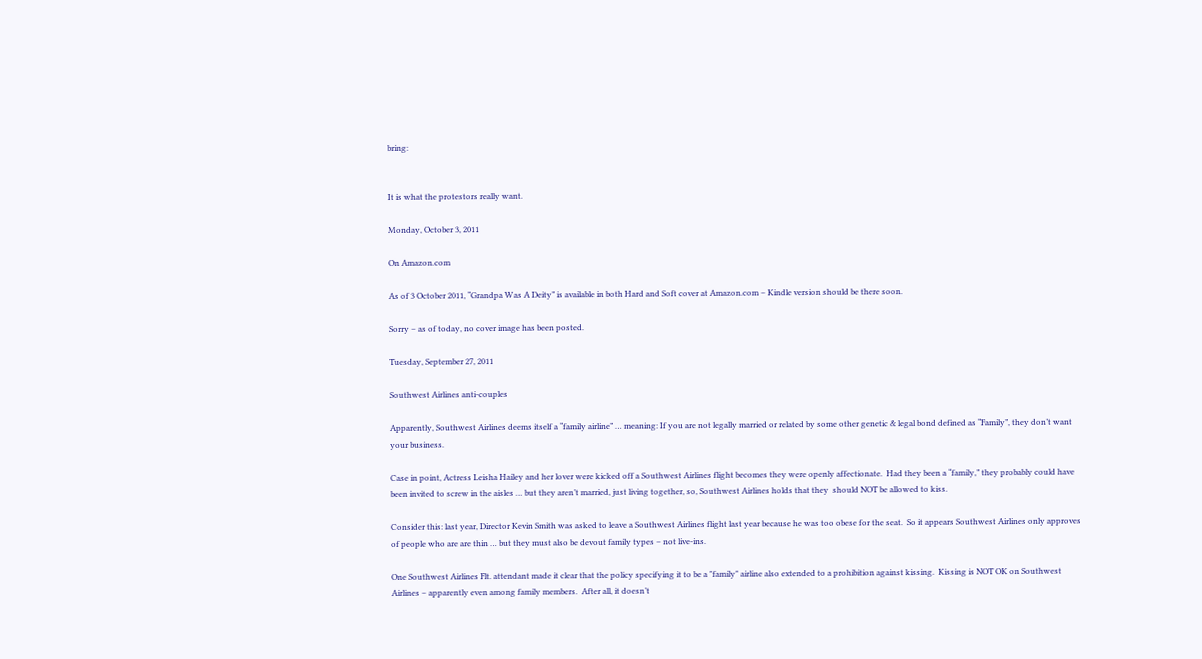bring:


It is what the protestors really want.

Monday, October 3, 2011

On Amazon.com

As of 3 October 2011, “Grandpa Was A Deity” is available in both Hard and Soft cover at Amazon.com – Kindle version should be there soon.

Sorry – as of today, no cover image has been posted.

Tuesday, September 27, 2011

Southwest Airlines anti-couples

Apparently, Southwest Airlines deems itself a “family airline” … meaning: If you are not legally married or related by some other genetic & legal bond defined as “Family”, they don’t want your business.

Case in point, Actress Leisha Hailey and her lover were kicked off a Southwest Airlines flight becomes they were openly affectionate.  Had they been a “family,” they probably could have been invited to screw in the aisles … but they aren’t married, just living together, so, Southwest Airlines holds that they  should NOT be allowed to kiss.

Consider this: last year, Director Kevin Smith was asked to leave a Southwest Airlines flight last year because he was too obese for the seat.  So it appears Southwest Airlines only approves of people who are are thin … but they must also be devout family types – not live-ins.

One Southwest Airlines Flt. attendant made it clear that the policy specifying it to be a "family" airline also extended to a prohibition against kissing.  Kissing is NOT OK on Southwest Airlines – apparently even among family members.  After all, it doesn’t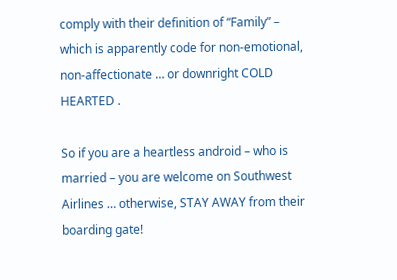comply with their definition of “Family” – which is apparently code for non-emotional, non-affectionate … or downright COLD HEARTED .

So if you are a heartless android – who is married – you are welcome on Southwest Airlines … otherwise, STAY AWAY from their boarding gate!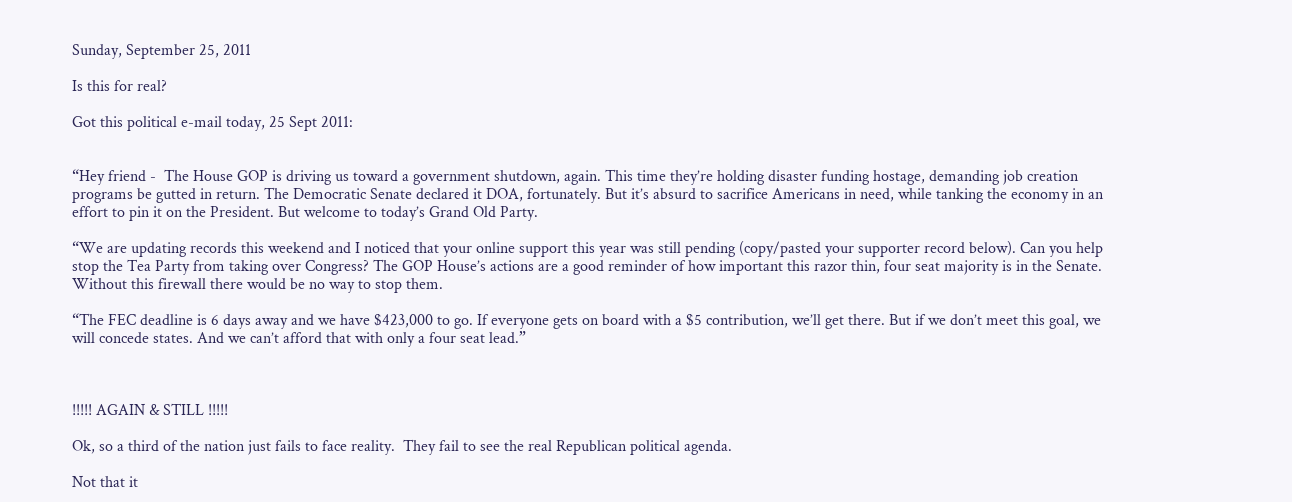Sunday, September 25, 2011

Is this for real?

Got this political e-mail today, 25 Sept 2011:


“Hey friend -  The House GOP is driving us toward a government shutdown, again. This time they’re holding disaster funding hostage, demanding job creation programs be gutted in return. The Democratic Senate declared it DOA, fortunately. But it’s absurd to sacrifice Americans in need, while tanking the economy in an effort to pin it on the President. But welcome to today’s Grand Old Party.

“We are updating records this weekend and I noticed that your online support this year was still pending (copy/pasted your supporter record below). Can you help stop the Tea Party from taking over Congress? The GOP House’s actions are a good reminder of how important this razor thin, four seat majority is in the Senate. Without this firewall there would be no way to stop them.

“The FEC deadline is 6 days away and we have $423,000 to go. If everyone gets on board with a $5 contribution, we’ll get there. But if we don’t meet this goal, we will concede states. And we can’t afford that with only a four seat lead.”



!!!!! AGAIN & STILL !!!!!

Ok, so a third of the nation just fails to face reality.  They fail to see the real Republican political agenda.

Not that it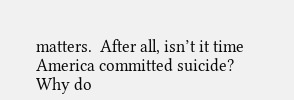matters.  After all, isn’t it time America committed suicide?  Why do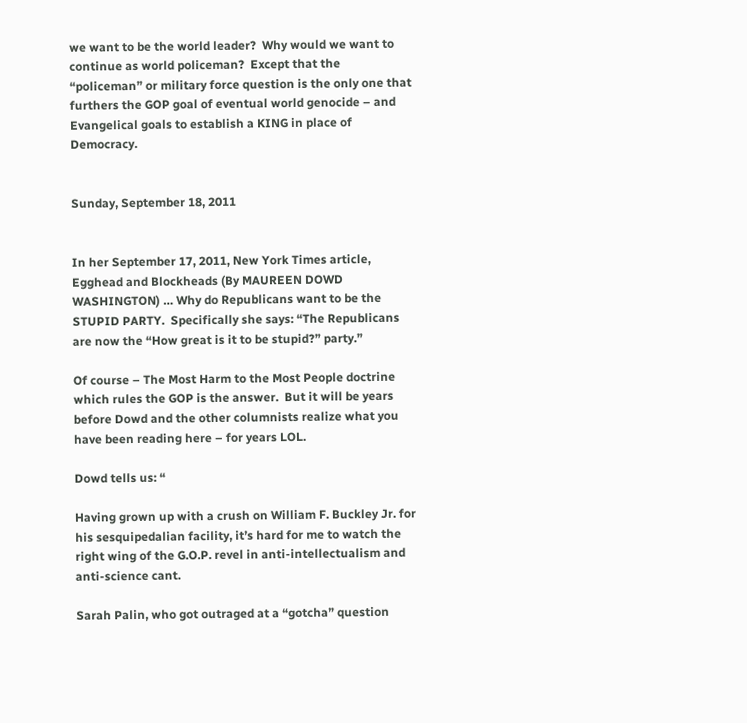we want to be the world leader?  Why would we want to continue as world policeman?  Except that the “policeman” or military force question is the only one that furthers the GOP goal of eventual world genocide – and Evangelical goals to establish a KING in place of Democracy.


Sunday, September 18, 2011


In her September 17, 2011, New York Times article, Egghead and Blockheads (By MAUREEN DOWD WASHINGTON) … Why do Republicans want to be the STUPID PARTY.  Specifically she says: “The Republicans are now the “How great is it to be stupid?” party.”

Of course – The Most Harm to the Most People doctrine which rules the GOP is the answer.  But it will be years before Dowd and the other columnists realize what you have been reading here – for years LOL.

Dowd tells us: “

Having grown up with a crush on William F. Buckley Jr. for his sesquipedalian facility, it’s hard for me to watch the right wing of the G.O.P. revel in anti-intellectualism and anti-science cant.

Sarah Palin, who got outraged at a “gotcha” question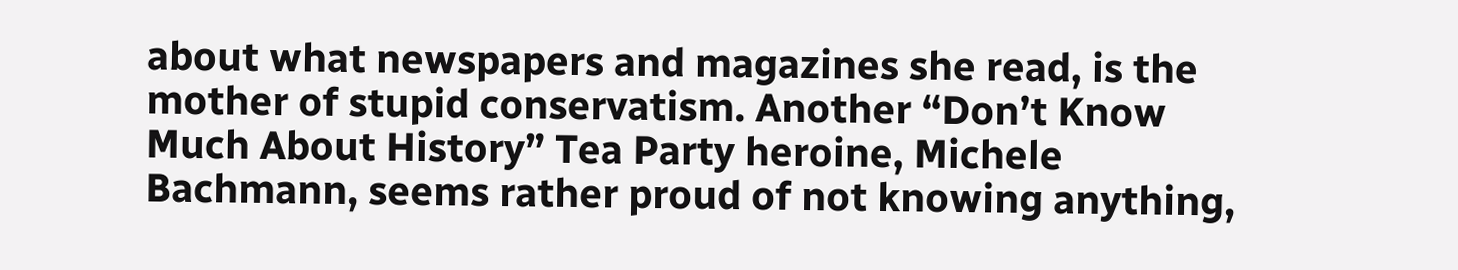about what newspapers and magazines she read, is the mother of stupid conservatism. Another “Don’t Know Much About History” Tea Party heroine, Michele Bachmann, seems rather proud of not knowing anything,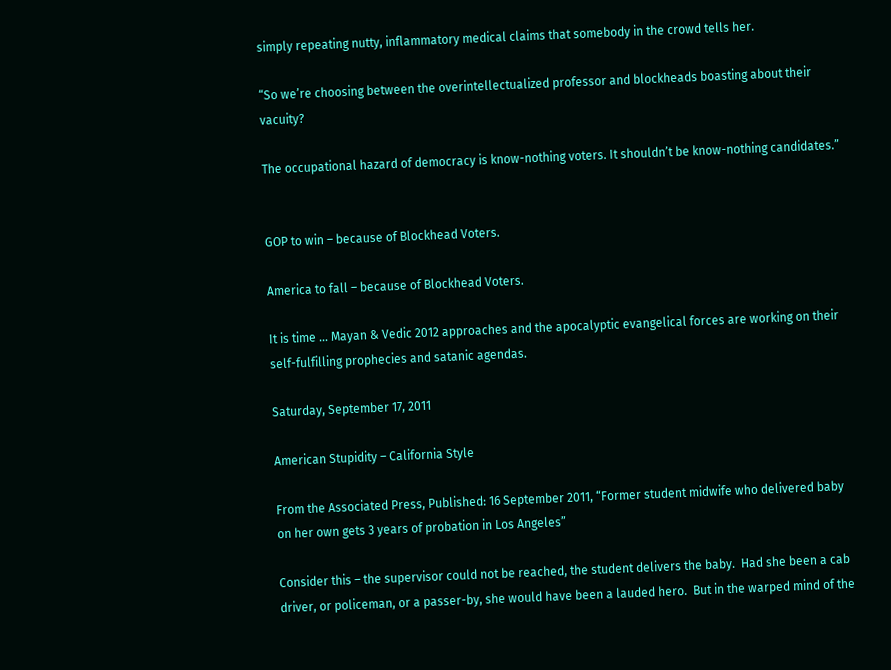simply repeating nutty, inflammatory medical claims that somebody in the crowd tells her.

“So we’re choosing between the overintellectualized professor and blockheads boasting about their vacuity?

The occupational hazard of democracy is know-nothing voters. It shouldn’t be know-nothing candidates.”


GOP to win – because of Blockhead Voters.

America to fall – because of Blockhead Voters.

It is time … Mayan & Vedic 2012 approaches and the apocalyptic evangelical forces are working on their self-fulfilling prophecies and satanic agendas.

Saturday, September 17, 2011

American Stupidity – California Style

From the Associated Press, Published: 16 September 2011, “Former student midwife who delivered baby on her own gets 3 years of probation in Los Angeles”

Consider this – the supervisor could not be reached, the student delivers the baby.  Had she been a cab driver, or policeman, or a passer-by, she would have been a lauded hero.  But in the warped mind of the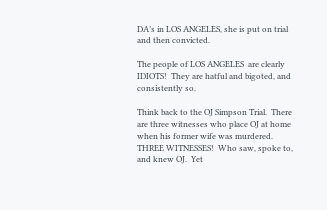DA’s in LOS ANGELES, she is put on trial and then convicted.

The people of LOS ANGELES  are clearly IDIOTS!  They are hatful and bigoted, and consistently so.

Think back to the OJ Simpson Trial.  There are three witnesses who place OJ at home when his former wife was murdered.  THREE WITNESSES!  Who saw, spoke to, and knew OJ.  Yet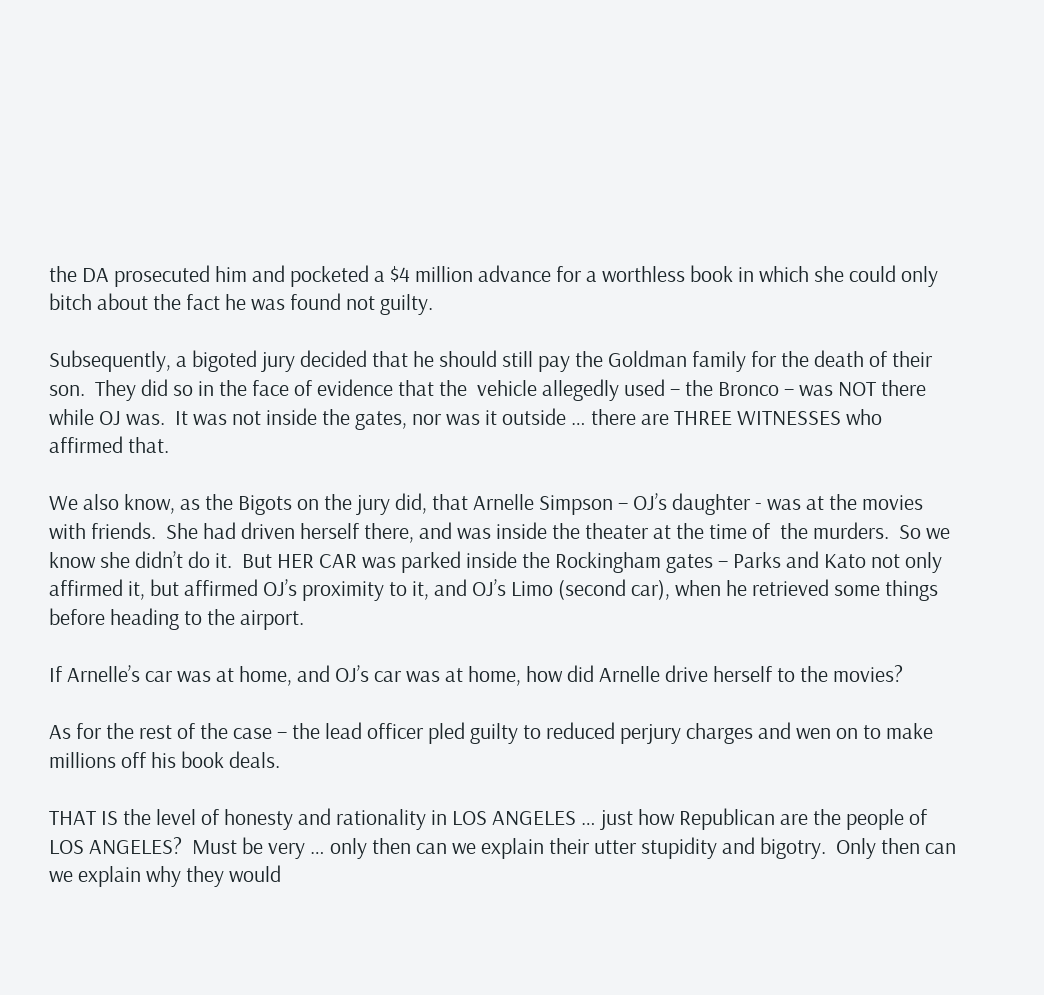the DA prosecuted him and pocketed a $4 million advance for a worthless book in which she could only bitch about the fact he was found not guilty.

Subsequently, a bigoted jury decided that he should still pay the Goldman family for the death of their son.  They did so in the face of evidence that the  vehicle allegedly used – the Bronco – was NOT there while OJ was.  It was not inside the gates, nor was it outside … there are THREE WITNESSES who affirmed that.

We also know, as the Bigots on the jury did, that Arnelle Simpson – OJ’s daughter - was at the movies with friends.  She had driven herself there, and was inside the theater at the time of  the murders.  So we know she didn’t do it.  But HER CAR was parked inside the Rockingham gates – Parks and Kato not only affirmed it, but affirmed OJ’s proximity to it, and OJ’s Limo (second car), when he retrieved some things before heading to the airport.

If Arnelle’s car was at home, and OJ’s car was at home, how did Arnelle drive herself to the movies?

As for the rest of the case – the lead officer pled guilty to reduced perjury charges and wen on to make millions off his book deals.

THAT IS the level of honesty and rationality in LOS ANGELES … just how Republican are the people of LOS ANGELES?  Must be very … only then can we explain their utter stupidity and bigotry.  Only then can we explain why they would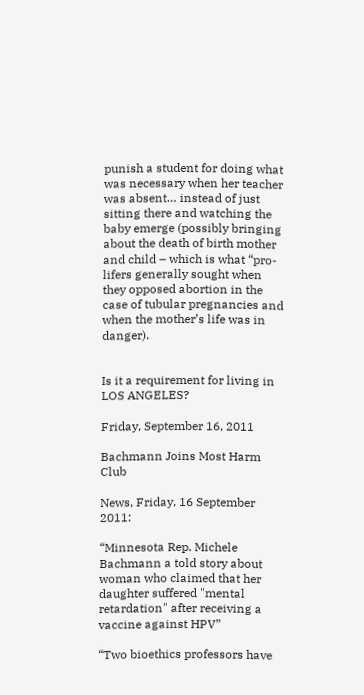punish a student for doing what was necessary when her teacher was absent… instead of just sitting there and watching the baby emerge (possibly bringing about the death of birth mother and child – which is what “pro-lifers generally sought when they opposed abortion in the case of tubular pregnancies and when the mother’s life was in danger).


Is it a requirement for living in LOS ANGELES?

Friday, September 16, 2011

Bachmann Joins Most Harm Club

News, Friday, 16 September 2011:

“Minnesota Rep. Michele Bachmann a told story about  woman who claimed that her daughter suffered "mental retardation" after receiving a vaccine against HPV”

“Two bioethics professors have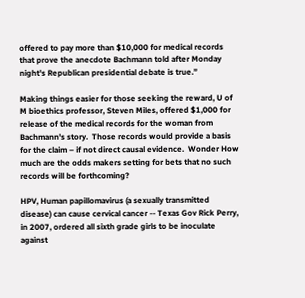offered to pay more than $10,000 for medical records that prove the anecdote Bachmann told after Monday night's Republican presidential debate is true.”

Making things easier for those seeking the reward, U of M bioethics professor, Steven Miles, offered $1,000 for release of the medical records for the woman from Bachmann's story.  Those records would provide a basis for the claim – if not direct causal evidence.  Wonder How much are the odds makers setting for bets that no such records will be forthcoming?

HPV, Human papillomavirus (a sexually transmitted disease) can cause cervical cancer -- Texas Gov Rick Perry, in 2007, ordered all sixth grade girls to be inoculate against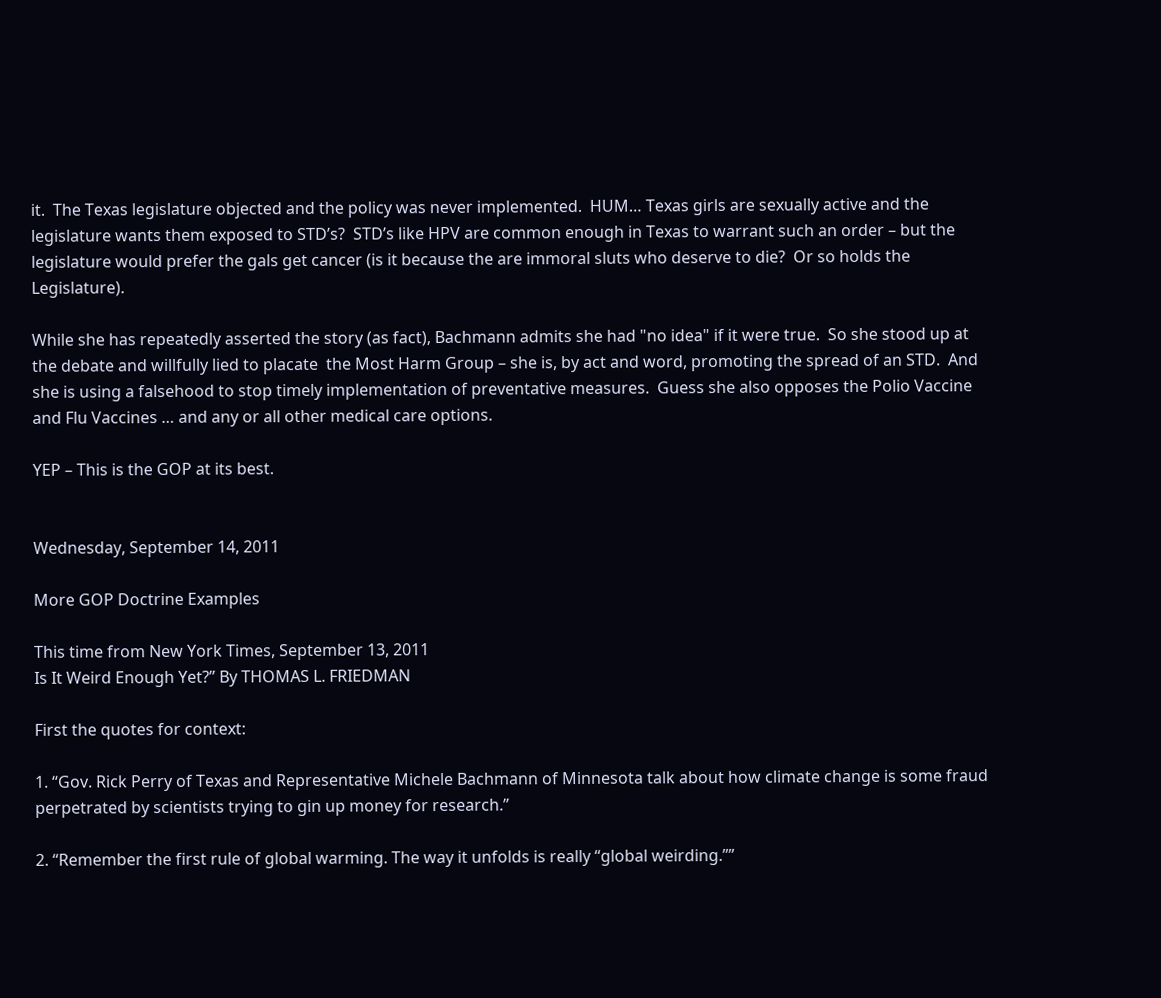it.  The Texas legislature objected and the policy was never implemented.  HUM… Texas girls are sexually active and the legislature wants them exposed to STD’s?  STD’s like HPV are common enough in Texas to warrant such an order – but the legislature would prefer the gals get cancer (is it because the are immoral sluts who deserve to die?  Or so holds the Legislature).

While she has repeatedly asserted the story (as fact), Bachmann admits she had "no idea" if it were true.  So she stood up at the debate and willfully lied to placate  the Most Harm Group – she is, by act and word, promoting the spread of an STD.  And she is using a falsehood to stop timely implementation of preventative measures.  Guess she also opposes the Polio Vaccine and Flu Vaccines … and any or all other medical care options.

YEP – This is the GOP at its best.


Wednesday, September 14, 2011

More GOP Doctrine Examples

This time from New York Times, September 13, 2011
Is It Weird Enough Yet?” By THOMAS L. FRIEDMAN

First the quotes for context:

1. “Gov. Rick Perry of Texas and Representative Michele Bachmann of Minnesota talk about how climate change is some fraud perpetrated by scientists trying to gin up money for research.”

2. “Remember the first rule of global warming. The way it unfolds is really “global weirding.””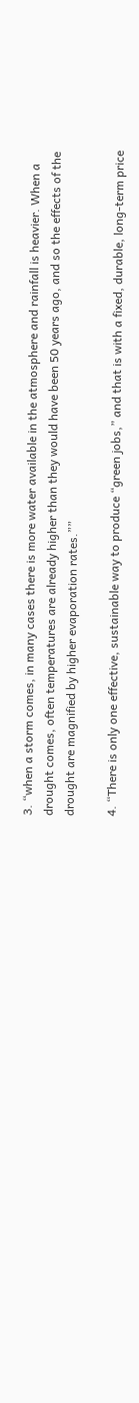3. “when a storm comes, in many cases there is more water available in the atmosphere and rainfall is heavier. When a drought comes, often temperatures are already higher than they would have been 50 years ago, and so the effects of the drought are magnified by higher evaporation rates.””

4. “There is only one effective, sustainable way to produce “green jobs,” and that is with a fixed, durable, long-term price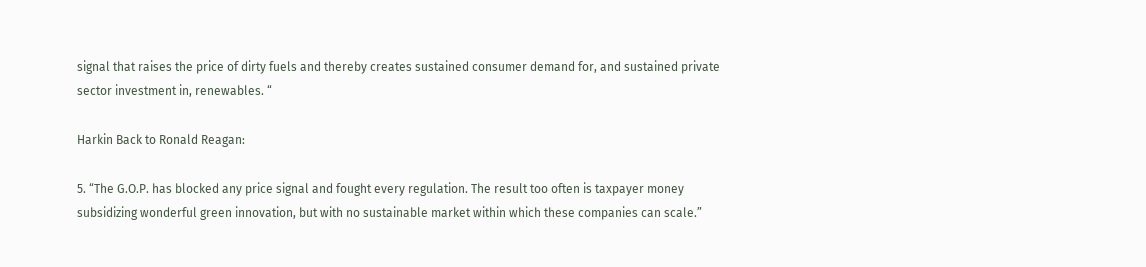signal that raises the price of dirty fuels and thereby creates sustained consumer demand for, and sustained private sector investment in, renewables. “

Harkin Back to Ronald Reagan:

5. “The G.O.P. has blocked any price signal and fought every regulation. The result too often is taxpayer money subsidizing wonderful green innovation, but with no sustainable market within which these companies can scale.”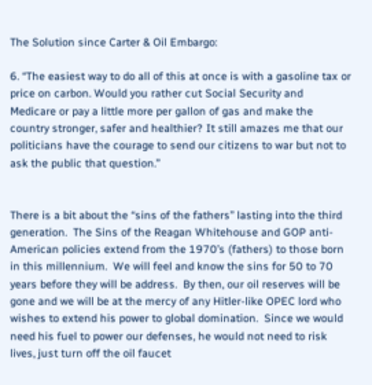The Solution since Carter & Oil Embargo:

6. “The easiest way to do all of this at once is with a gasoline tax or price on carbon. Would you rather cut Social Security and Medicare or pay a little more per gallon of gas and make the country stronger, safer and healthier? It still amazes me that our politicians have the courage to send our citizens to war but not to ask the public that question.”


There is a bit about the “sins of the fathers” lasting into the third generation.  The Sins of the Reagan Whitehouse and GOP anti-American policies extend from the 1970’s (fathers) to those born in this millennium.  We will feel and know the sins for 50 to 70 years before they will be address.  By then, our oil reserves will be gone and we will be at the mercy of any Hitler-like OPEC lord who wishes to extend his power to global domination.  Since we would need his fuel to power our defenses, he would not need to risk lives, just turn off the oil faucet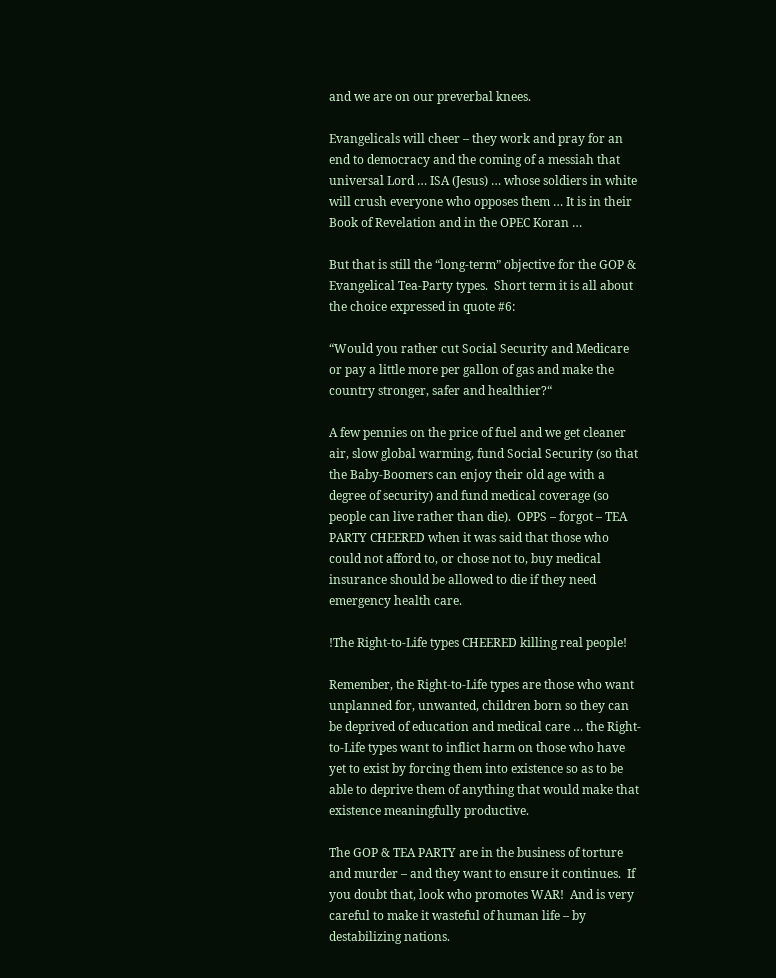and we are on our preverbal knees.

Evangelicals will cheer – they work and pray for an end to democracy and the coming of a messiah that universal Lord … ISA (Jesus) … whose soldiers in white will crush everyone who opposes them … It is in their Book of Revelation and in the OPEC Koran …

But that is still the “long-term” objective for the GOP & Evangelical Tea-Party types.  Short term it is all about the choice expressed in quote #6:

“Would you rather cut Social Security and Medicare or pay a little more per gallon of gas and make the country stronger, safer and healthier?“

A few pennies on the price of fuel and we get cleaner air, slow global warming, fund Social Security (so that the Baby-Boomers can enjoy their old age with a degree of security) and fund medical coverage (so people can live rather than die).  OPPS – forgot – TEA PARTY CHEERED when it was said that those who could not afford to, or chose not to, buy medical insurance should be allowed to die if they need emergency health care.

!The Right-to-Life types CHEERED killing real people!

Remember, the Right-to-Life types are those who want unplanned for, unwanted, children born so they can be deprived of education and medical care … the Right-to-Life types want to inflict harm on those who have yet to exist by forcing them into existence so as to be able to deprive them of anything that would make that existence meaningfully productive.

The GOP & TEA PARTY are in the business of torture and murder – and they want to ensure it continues.  If you doubt that, look who promotes WAR!  And is very careful to make it wasteful of human life – by destabilizing nations.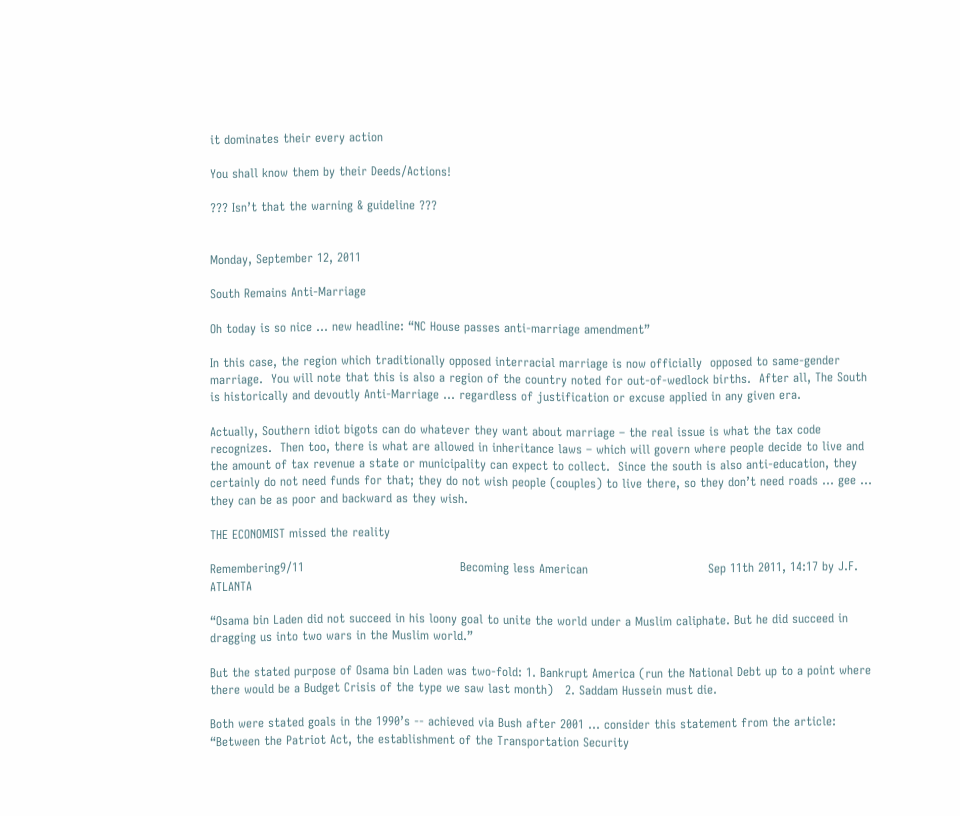it dominates their every action

You shall know them by their Deeds/Actions!

??? Isn’t that the warning & guideline ???


Monday, September 12, 2011

South Remains Anti-Marriage

Oh today is so nice … new headline: “NC House passes anti-marriage amendment”

In this case, the region which traditionally opposed interracial marriage is now officially  opposed to same-gender marriage.  You will note that this is also a region of the country noted for out-of-wedlock births.  After all, The South is historically and devoutly Anti-Marriage … regardless of justification or excuse applied in any given era.

Actually, Southern idiot bigots can do whatever they want about marriage – the real issue is what the tax code recognizes.  Then too, there is what are allowed in inheritance laws – which will govern where people decide to live and the amount of tax revenue a state or municipality can expect to collect.  Since the south is also anti-education, they certainly do not need funds for that; they do not wish people (couples) to live there, so they don’t need roads … gee … they can be as poor and backward as they wish.

THE ECONOMIST missed the reality

Remembering9/11                                       Becoming less American                              Sep 11th 2011, 14:17 by J.F. ATLANTA

“Osama bin Laden did not succeed in his loony goal to unite the world under a Muslim caliphate. But he did succeed in dragging us into two wars in the Muslim world.”

But the stated purpose of Osama bin Laden was two-fold: 1. Bankrupt America (run the National Debt up to a point where there would be a Budget Crisis of the type we saw last month)   2. Saddam Hussein must die.

Both were stated goals in the 1990’s -- achieved via Bush after 2001 … consider this statement from the article: “Between the Patriot Act, the establishment of the Transportation Security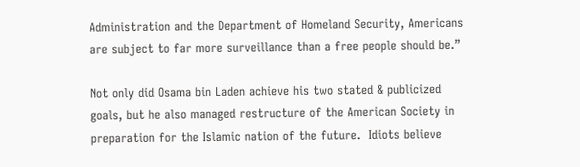Administration and the Department of Homeland Security, Americans are subject to far more surveillance than a free people should be.”

Not only did Osama bin Laden achieve his two stated & publicized goals, but he also managed restructure of the American Society in preparation for the Islamic nation of the future.  Idiots believe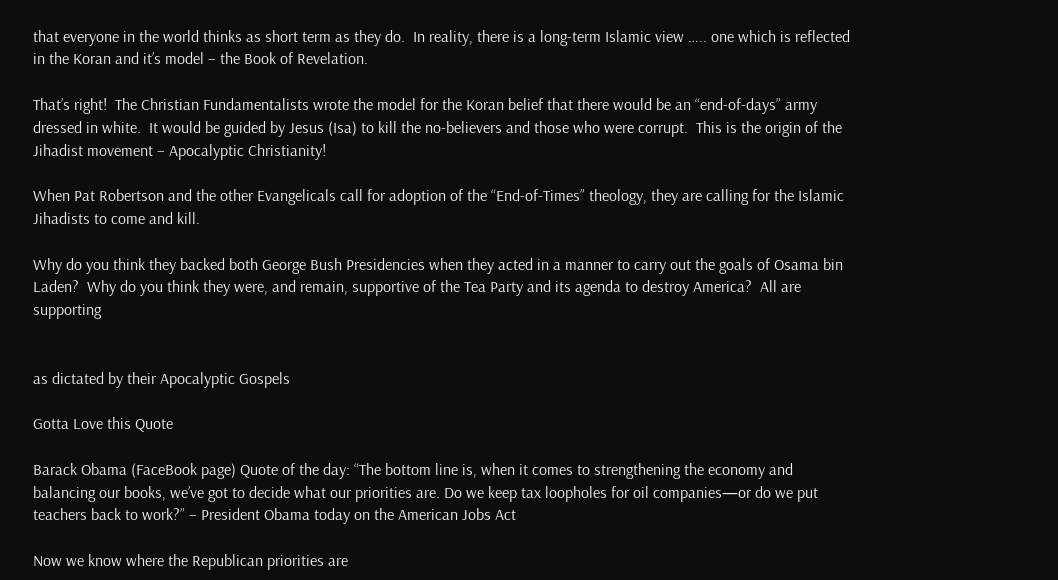that everyone in the world thinks as short term as they do.  In reality, there is a long-term Islamic view ….. one which is reflected in the Koran and it’s model – the Book of Revelation.

That’s right!  The Christian Fundamentalists wrote the model for the Koran belief that there would be an “end-of-days” army dressed in white.  It would be guided by Jesus (Isa) to kill the no-believers and those who were corrupt.  This is the origin of the Jihadist movement – Apocalyptic Christianity!

When Pat Robertson and the other Evangelicals call for adoption of the “End-of-Times” theology, they are calling for the Islamic Jihadists to come and kill.

Why do you think they backed both George Bush Presidencies when they acted in a manner to carry out the goals of Osama bin Laden?  Why do you think they were, and remain, supportive of the Tea Party and its agenda to destroy America?  All are supporting


as dictated by their Apocalyptic Gospels

Gotta Love this Quote

Barack Obama (FaceBook page) Quote of the day: “The bottom line is, when it comes to strengthening the economy and balancing our books, we’ve got to decide what our priorities are. Do we keep tax loopholes for oil companies—or do we put teachers back to work?” – President Obama today on the American Jobs Act

Now we know where the Republican priorities are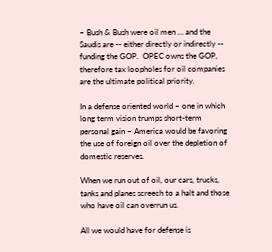– Bush & Bush were oil men … and the Saudis are -- either directly or indirectly -- funding the GOP.  OPEC owns the GOP, therefore tax loopholes for oil companies are the ultimate political priority.

In a defense oriented world – one in which long term vision trumps short-term personal gain – America would be favoring the use of foreign oil over the depletion of domestic reserves.

When we run out of oil, our cars, trucks, tanks and planes screech to a halt and those who have oil can overrun us.

All we would have for defense is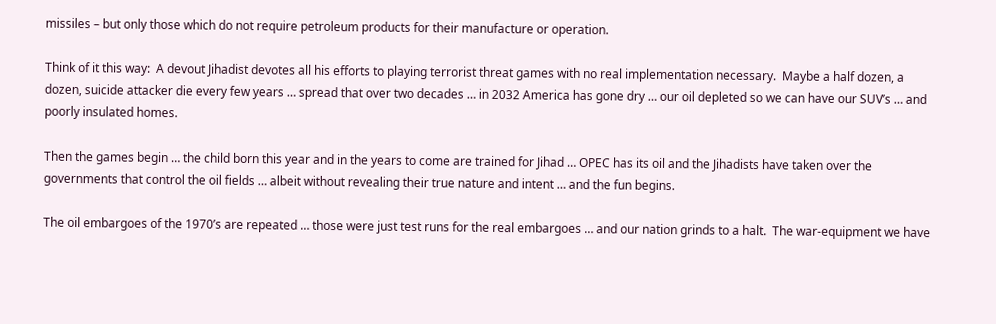missiles – but only those which do not require petroleum products for their manufacture or operation.

Think of it this way:  A devout Jihadist devotes all his efforts to playing terrorist threat games with no real implementation necessary.  Maybe a half dozen, a dozen, suicide attacker die every few years … spread that over two decades … in 2032 America has gone dry … our oil depleted so we can have our SUV’s … and poorly insulated homes.

Then the games begin … the child born this year and in the years to come are trained for Jihad … OPEC has its oil and the Jihadists have taken over the governments that control the oil fields … albeit without revealing their true nature and intent … and the fun begins.

The oil embargoes of the 1970’s are repeated … those were just test runs for the real embargoes … and our nation grinds to a halt.  The war-equipment we have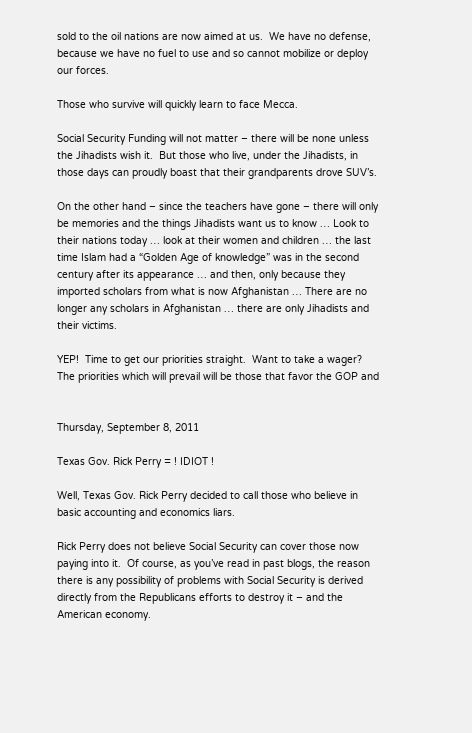sold to the oil nations are now aimed at us.  We have no defense, because we have no fuel to use and so cannot mobilize or deploy our forces.

Those who survive will quickly learn to face Mecca.

Social Security Funding will not matter – there will be none unless the Jihadists wish it.  But those who live, under the Jihadists, in those days can proudly boast that their grandparents drove SUV’s.

On the other hand – since the teachers have gone – there will only be memories and the things Jihadists want us to know … Look to their nations today … look at their women and children … the last time Islam had a “Golden Age of knowledge” was in the second century after its appearance … and then, only because they imported scholars from what is now Afghanistan … There are no longer any scholars in Afghanistan … there are only Jihadists and their victims.

YEP!  Time to get our priorities straight.  Want to take a wager?  The priorities which will prevail will be those that favor the GOP and


Thursday, September 8, 2011

Texas Gov. Rick Perry = ! IDIOT !

Well, Texas Gov. Rick Perry decided to call those who believe in basic accounting and economics liars.

Rick Perry does not believe Social Security can cover those now paying into it.  Of course, as you’ve read in past blogs, the reason there is any possibility of problems with Social Security is derived directly from the Republicans efforts to destroy it – and the American economy.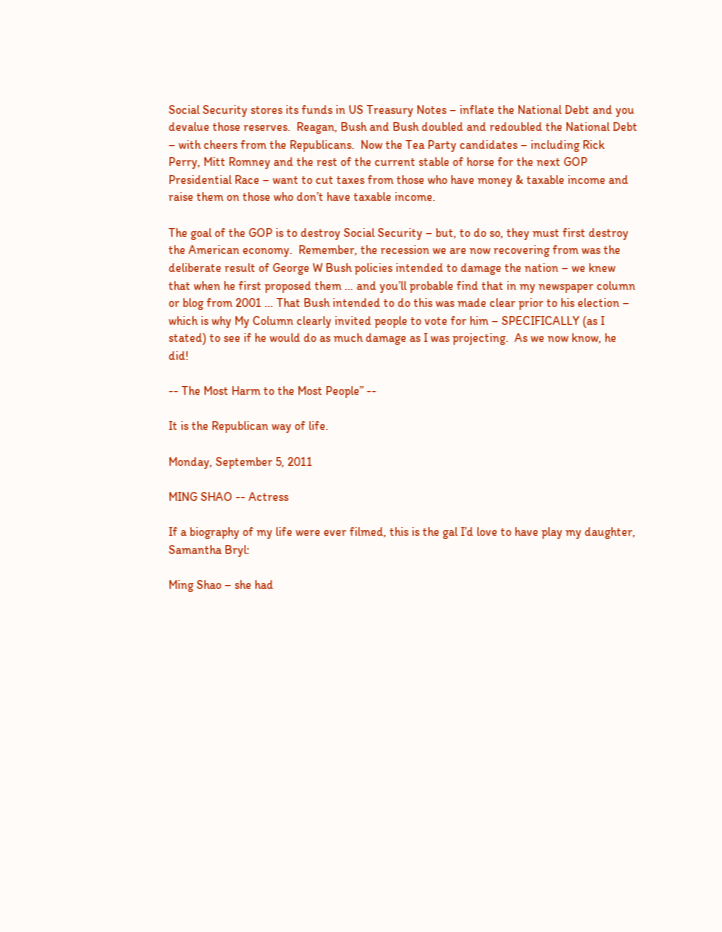Social Security stores its funds in US Treasury Notes – inflate the National Debt and you devalue those reserves.  Reagan, Bush and Bush doubled and redoubled the National Debt – with cheers from the Republicans.  Now the Tea Party candidates – including Rick Perry, Mitt Romney and the rest of the current stable of horse for the next GOP Presidential Race – want to cut taxes from those who have money & taxable income and raise them on those who don’t have taxable income.

The goal of the GOP is to destroy Social Security – but, to do so, they must first destroy the American economy.  Remember, the recession we are now recovering from was the deliberate result of George W Bush policies intended to damage the nation – we knew that when he first proposed them … and you’ll probable find that in my newspaper column or blog from 2001 … That Bush intended to do this was made clear prior to his election – which is why My Column clearly invited people to vote for him – SPECIFICALLY (as I stated) to see if he would do as much damage as I was projecting.  As we now know, he did!

-- The Most Harm to the Most People” --

It is the Republican way of life.

Monday, September 5, 2011

MING SHAO -- Actress

If a biography of my life were ever filmed, this is the gal I’d love to have play my daughter, Samantha Bryl:

Ming Shao – she had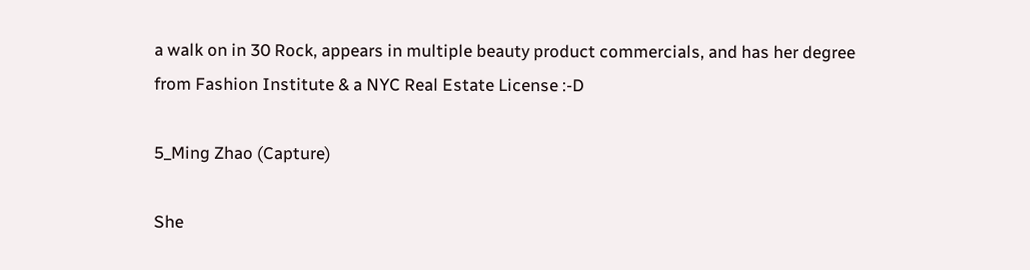a walk on in 30 Rock, appears in multiple beauty product commercials, and has her degree from Fashion Institute & a NYC Real Estate License :-D

5_Ming Zhao (Capture)

She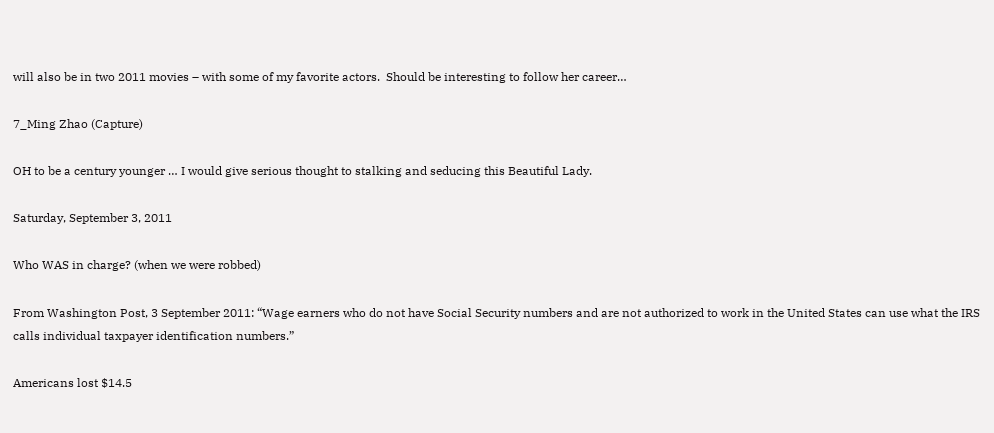will also be in two 2011 movies – with some of my favorite actors.  Should be interesting to follow her career…

7_Ming Zhao (Capture)

OH to be a century younger … I would give serious thought to stalking and seducing this Beautiful Lady.

Saturday, September 3, 2011

Who WAS in charge? (when we were robbed)

From Washington Post, 3 September 2011: “Wage earners who do not have Social Security numbers and are not authorized to work in the United States can use what the IRS calls individual taxpayer identification numbers.”

Americans lost $14.5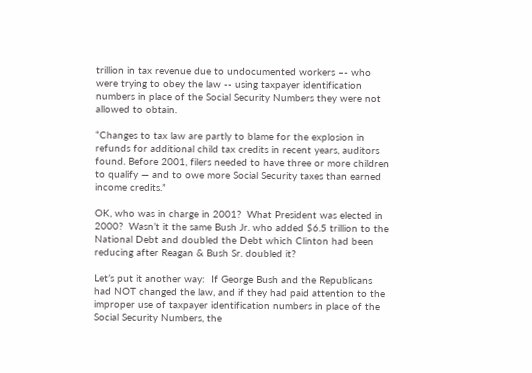trillion in tax revenue due to undocumented workers –- who were trying to obey the law -- using taxpayer identification numbers in place of the Social Security Numbers they were not allowed to obtain.

“Changes to tax law are partly to blame for the explosion in refunds for additional child tax credits in recent years, auditors found. Before 2001, filers needed to have three or more children to qualify — and to owe more Social Security taxes than earned income credits.”

OK, who was in charge in 2001?  What President was elected in 2000?  Wasn’t it the same Bush Jr. who added $6.5 trillion to the National Debt and doubled the Debt which Clinton had been reducing after Reagan & Bush Sr. doubled it?

Let’s put it another way:  If George Bush and the Republicans had NOT changed the law, and if they had paid attention to the improper use of taxpayer identification numbers in place of the Social Security Numbers, the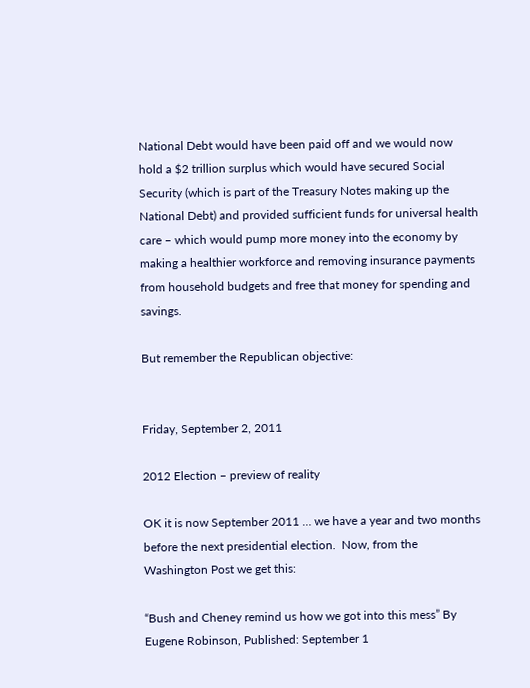National Debt would have been paid off and we would now hold a $2 trillion surplus which would have secured Social Security (which is part of the Treasury Notes making up the National Debt) and provided sufficient funds for universal health care – which would pump more money into the economy by making a healthier workforce and removing insurance payments from household budgets and free that money for spending and savings.

But remember the Republican objective:


Friday, September 2, 2011

2012 Election – preview of reality

OK it is now September 2011 … we have a year and two months before the next presidential election.  Now, from the Washington Post we get this:

“Bush and Cheney remind us how we got into this mess” By Eugene Robinson, Published: September 1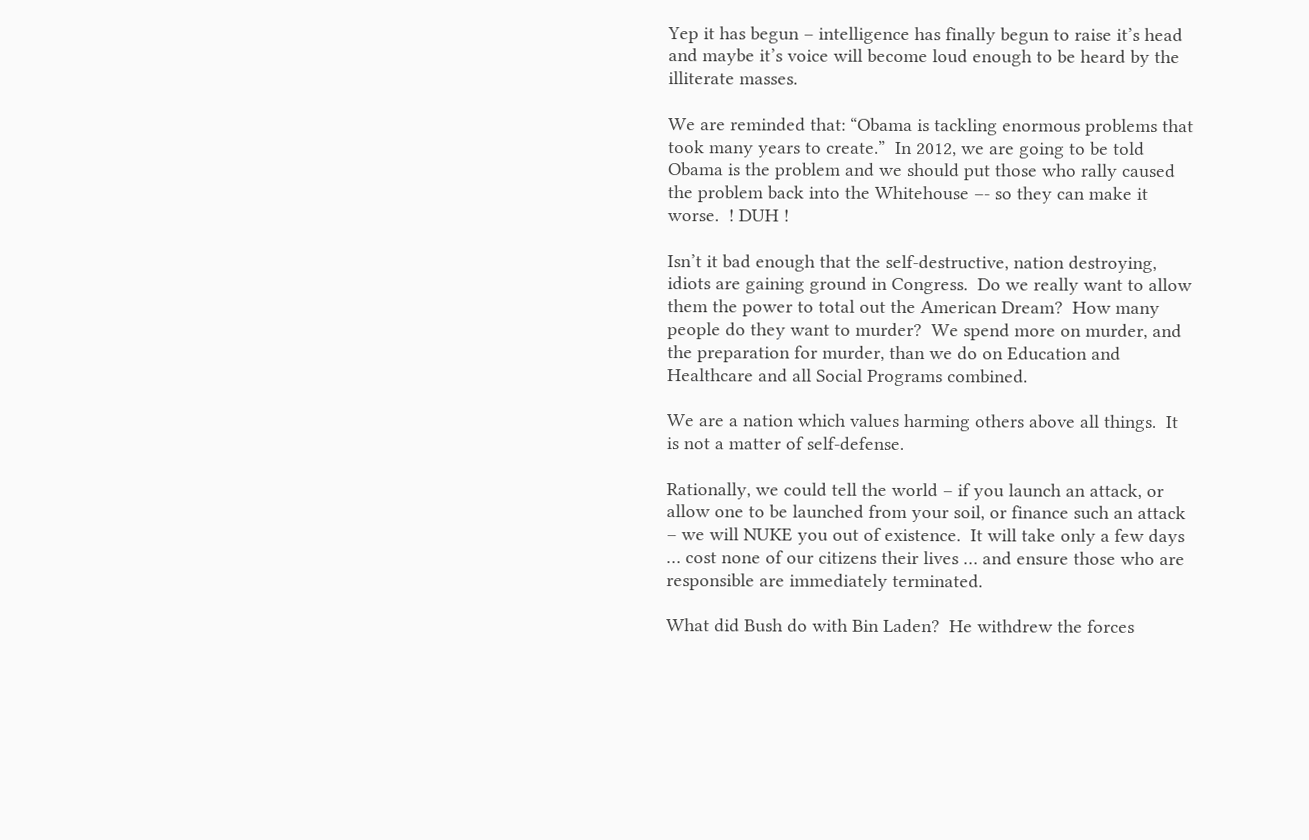Yep it has begun – intelligence has finally begun to raise it’s head and maybe it’s voice will become loud enough to be heard by the illiterate masses.

We are reminded that: “Obama is tackling enormous problems that took many years to create.”  In 2012, we are going to be told Obama is the problem and we should put those who rally caused the problem back into the Whitehouse –- so they can make it worse.  ! DUH !

Isn’t it bad enough that the self-destructive, nation destroying, idiots are gaining ground in Congress.  Do we really want to allow them the power to total out the American Dream?  How many people do they want to murder?  We spend more on murder, and the preparation for murder, than we do on Education and Healthcare and all Social Programs combined.

We are a nation which values harming others above all things.  It is not a matter of self-defense.

Rationally, we could tell the world – if you launch an attack, or allow one to be launched from your soil, or finance such an attack – we will NUKE you out of existence.  It will take only a few days … cost none of our citizens their lives … and ensure those who are responsible are immediately terminated.

What did Bush do with Bin Laden?  He withdrew the forces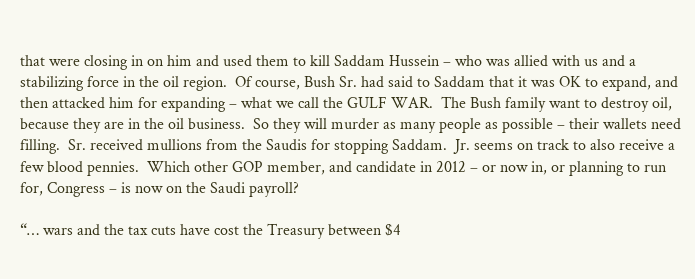that were closing in on him and used them to kill Saddam Hussein – who was allied with us and a stabilizing force in the oil region.  Of course, Bush Sr. had said to Saddam that it was OK to expand, and then attacked him for expanding – what we call the GULF WAR.  The Bush family want to destroy oil, because they are in the oil business.  So they will murder as many people as possible – their wallets need filling.  Sr. received mullions from the Saudis for stopping Saddam.  Jr. seems on track to also receive a few blood pennies.  Which other GOP member, and candidate in 2012 – or now in, or planning to run for, Congress – is now on the Saudi payroll?

“… wars and the tax cuts have cost the Treasury between $4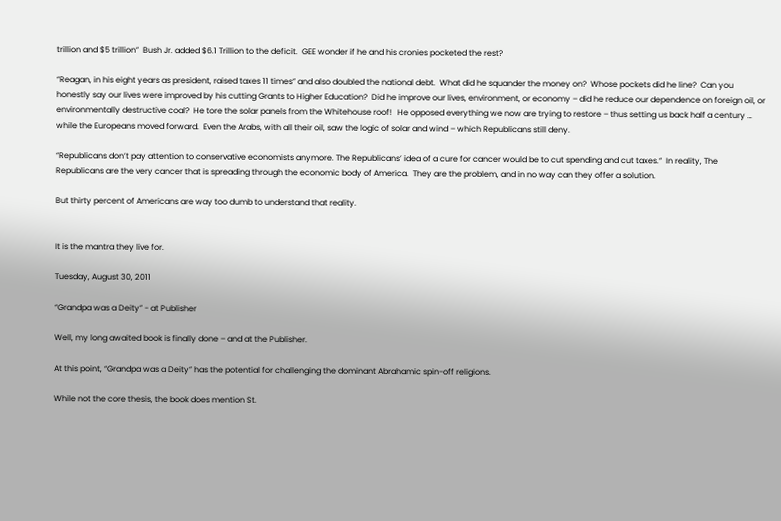trillion and $5 trillion”  Bush Jr. added $6.1 Trillion to the deficit.  GEE wonder if he and his cronies pocketed the rest?

“Reagan, in his eight years as president, raised taxes 11 times” and also doubled the national debt.  What did he squander the money on?  Whose pockets did he line?  Can you honestly say our lives were improved by his cutting Grants to Higher Education?  Did he improve our lives, environment, or economy – did he reduce our dependence on foreign oil, or environmentally destructive coal?  He tore the solar panels from the Whitehouse roof!   He opposed everything we now are trying to restore – thus setting us back half a century … while the Europeans moved forward.  Even the Arabs, with all their oil, saw the logic of solar and wind – which Republicans still deny.

“Republicans don’t pay attention to conservative economists anymore. The Republicans’ idea of a cure for cancer would be to cut spending and cut taxes.“  In reality, The Republicans are the very cancer that is spreading through the economic body of America.  They are the problem, and in no way can they offer a solution.

But thirty percent of Americans are way too dumb to understand that reality.


It is the mantra they live for.

Tuesday, August 30, 2011

“Grandpa was a Deity” - at Publisher

Well, my long awaited book is finally done – and at the Publisher.

At this point, “Grandpa was a Deity” has the potential for challenging the dominant Abrahamic spin-off religions.

While not the core thesis, the book does mention St.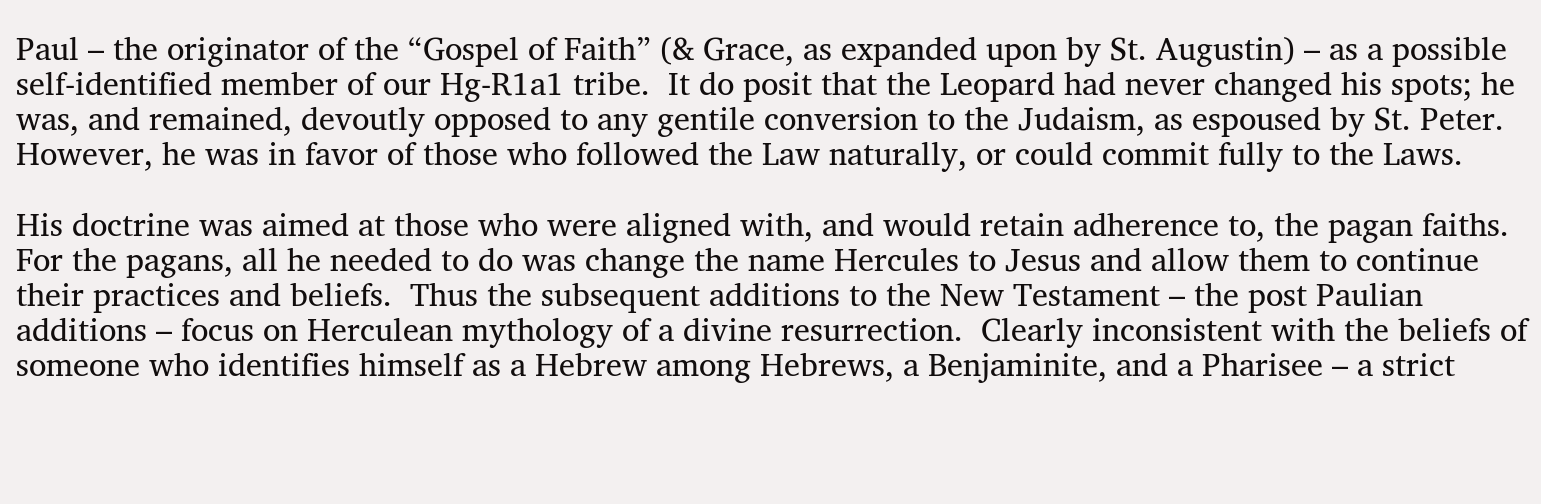Paul – the originator of the “Gospel of Faith” (& Grace, as expanded upon by St. Augustin) – as a possible self-identified member of our Hg-R1a1 tribe.  It do posit that the Leopard had never changed his spots; he was, and remained, devoutly opposed to any gentile conversion to the Judaism, as espoused by St. Peter.  However, he was in favor of those who followed the Law naturally, or could commit fully to the Laws.

His doctrine was aimed at those who were aligned with, and would retain adherence to, the pagan faiths.  For the pagans, all he needed to do was change the name Hercules to Jesus and allow them to continue their practices and beliefs.  Thus the subsequent additions to the New Testament – the post Paulian additions – focus on Herculean mythology of a divine resurrection.  Clearly inconsistent with the beliefs of someone who identifies himself as a Hebrew among Hebrews, a Benjaminite, and a Pharisee – a strict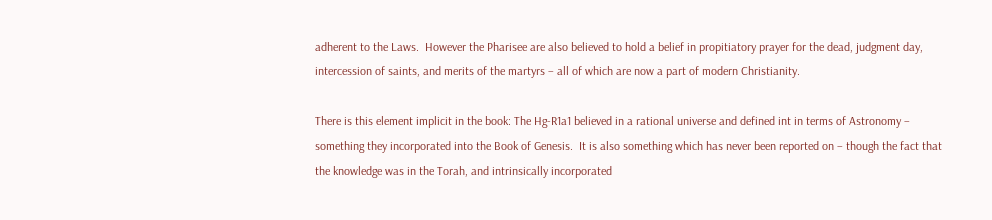adherent to the Laws.  However the Pharisee are also believed to hold a belief in propitiatory prayer for the dead, judgment day, intercession of saints, and merits of the martyrs – all of which are now a part of modern Christianity.

There is this element implicit in the book: The Hg-R1a1 believed in a rational universe and defined int in terms of Astronomy – something they incorporated into the Book of Genesis.  It is also something which has never been reported on – though the fact that the knowledge was in the Torah, and intrinsically incorporated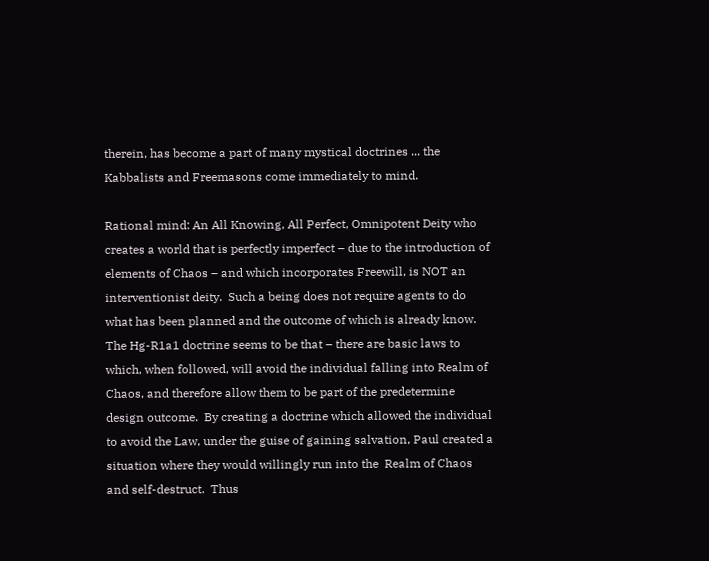therein, has become a part of many mystical doctrines ... the Kabbalists and Freemasons come immediately to mind.

Rational mind: An All Knowing, All Perfect, Omnipotent Deity who creates a world that is perfectly imperfect – due to the introduction of elements of Chaos – and which incorporates Freewill, is NOT an interventionist deity.  Such a being does not require agents to do what has been planned and the outcome of which is already know.  The Hg-R1a1 doctrine seems to be that – there are basic laws to which, when followed, will avoid the individual falling into Realm of Chaos, and therefore allow them to be part of the predetermine design outcome.  By creating a doctrine which allowed the individual to avoid the Law, under the guise of gaining salvation, Paul created a situation where they would willingly run into the  Realm of Chaos and self-destruct.  Thus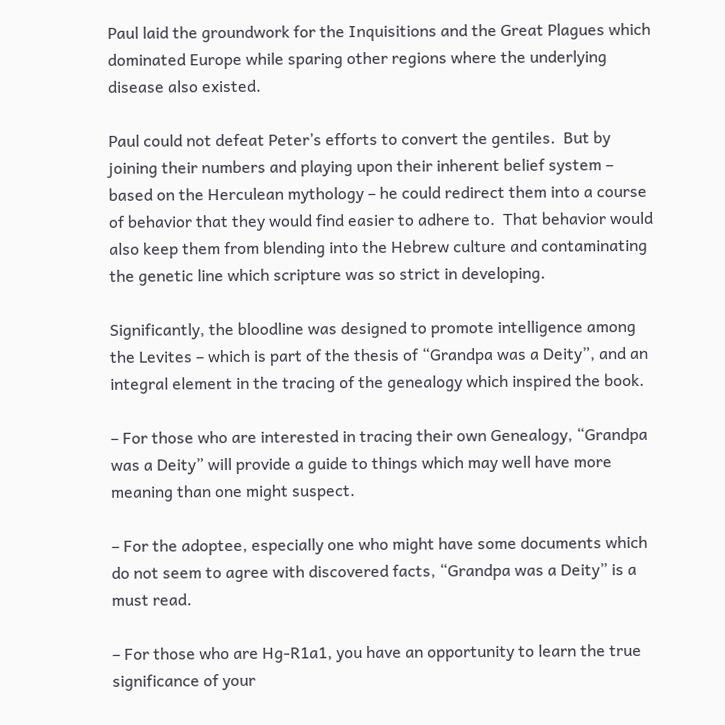Paul laid the groundwork for the Inquisitions and the Great Plagues which dominated Europe while sparing other regions where the underlying disease also existed.

Paul could not defeat Peter’s efforts to convert the gentiles.  But by joining their numbers and playing upon their inherent belief system – based on the Herculean mythology – he could redirect them into a course of behavior that they would find easier to adhere to.  That behavior would also keep them from blending into the Hebrew culture and contaminating the genetic line which scripture was so strict in developing.

Significantly, the bloodline was designed to promote intelligence among the Levites – which is part of the thesis of “Grandpa was a Deity”, and an integral element in the tracing of the genealogy which inspired the book.

– For those who are interested in tracing their own Genealogy, “Grandpa was a Deity” will provide a guide to things which may well have more meaning than one might suspect.

– For the adoptee, especially one who might have some documents which do not seem to agree with discovered facts, “Grandpa was a Deity” is a must read.

– For those who are Hg-R1a1, you have an opportunity to learn the true significance of your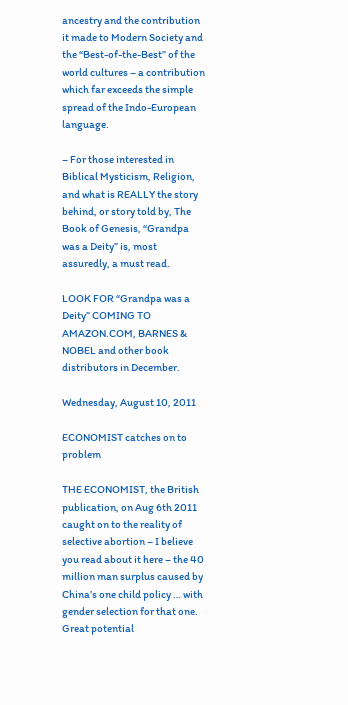ancestry and the contribution it made to Modern Society and the “Best-of-the-Best” of the world cultures – a contribution which far exceeds the simple spread of the Indo-European language.

– For those interested in Biblical Mysticism, Religion, and what is REALLY the story behind, or story told by, The Book of Genesis, “Grandpa was a Deity” is, most assuredly, a must read.

LOOK FOR “Grandpa was a Deity” COMING TO AMAZON.COM, BARNES & NOBEL and other book distributors in December.

Wednesday, August 10, 2011

ECONOMIST catches on to problem

THE ECONOMIST, the British publication, on Aug 6th 2011 caught on to the reality of selective abortion – I believe you read about it here – the 40 million man surplus caused by China’s one child policy … with gender selection for that one.  Great potential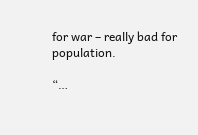for war – really bad for population.

“…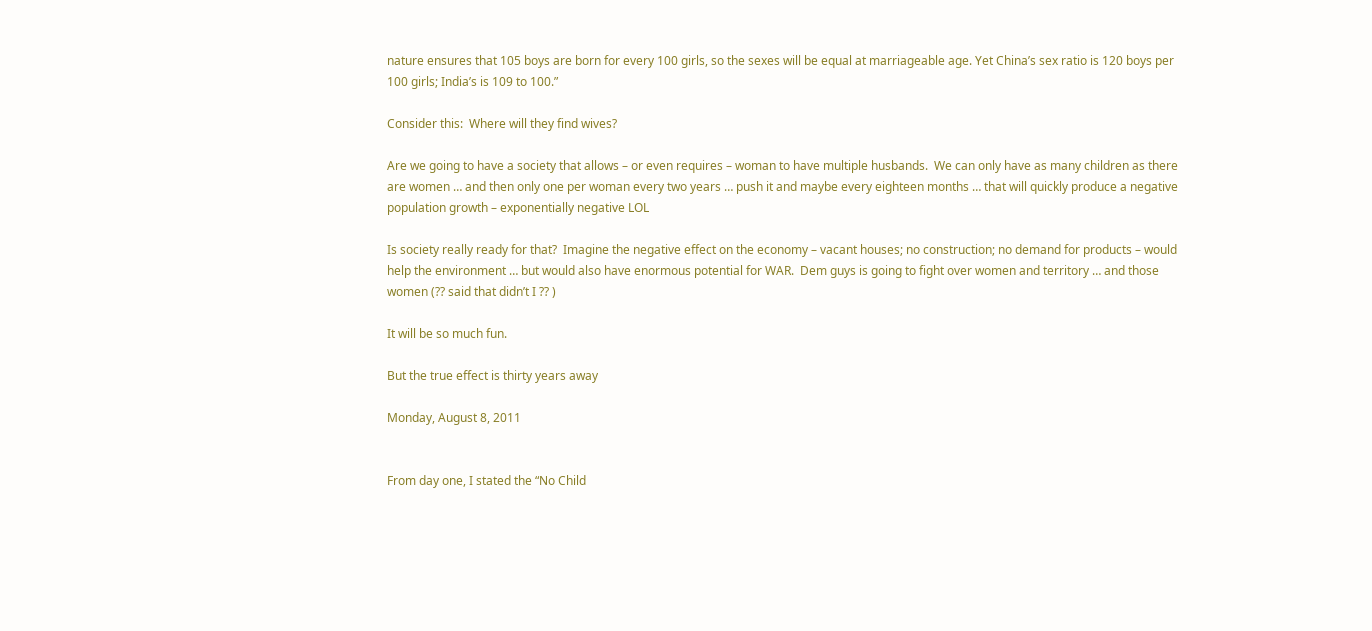nature ensures that 105 boys are born for every 100 girls, so the sexes will be equal at marriageable age. Yet China’s sex ratio is 120 boys per 100 girls; India’s is 109 to 100.”

Consider this:  Where will they find wives?

Are we going to have a society that allows – or even requires – woman to have multiple husbands.  We can only have as many children as there are women … and then only one per woman every two years … push it and maybe every eighteen months … that will quickly produce a negative population growth – exponentially negative LOL

Is society really ready for that?  Imagine the negative effect on the economy – vacant houses; no construction; no demand for products – would help the environment … but would also have enormous potential for WAR.  Dem guys is going to fight over women and territory … and those women (?? said that didn’t I ?? )

It will be so much fun.

But the true effect is thirty years away

Monday, August 8, 2011


From day one, I stated the “No Child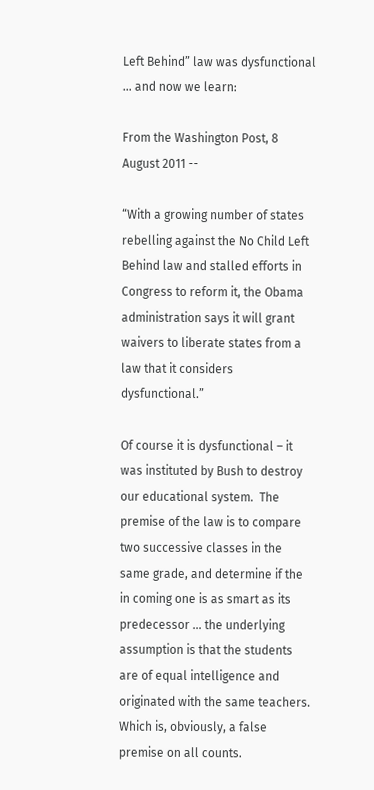Left Behind” law was dysfunctional … and now we learn:

From the Washington Post, 8 August 2011 --

“With a growing number of states rebelling against the No Child Left Behind law and stalled efforts in Congress to reform it, the Obama administration says it will grant waivers to liberate states from a law that it considers dysfunctional.”

Of course it is dysfunctional – it was instituted by Bush to destroy our educational system.  The premise of the law is to compare two successive classes in the same grade, and determine if the in coming one is as smart as its predecessor … the underlying assumption is that the students are of equal intelligence and originated with the same teachers.  Which is, obviously, a false premise on all counts.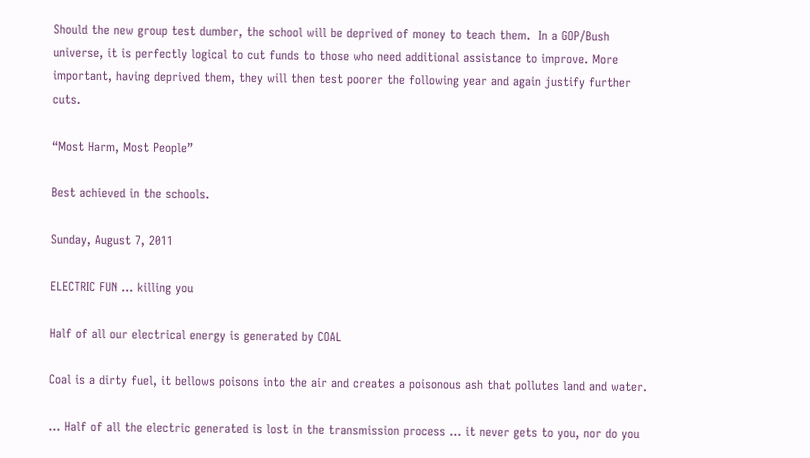Should the new group test dumber, the school will be deprived of money to teach them.  In a GOP/Bush universe, it is perfectly logical to cut funds to those who need additional assistance to improve. More important, having deprived them, they will then test poorer the following year and again justify further cuts.

“Most Harm, Most People”

Best achieved in the schools.

Sunday, August 7, 2011

ELECTRIC FUN … killing you

Half of all our electrical energy is generated by COAL

Coal is a dirty fuel, it bellows poisons into the air and creates a poisonous ash that pollutes land and water.

… Half of all the electric generated is lost in the transmission process … it never gets to you, nor do you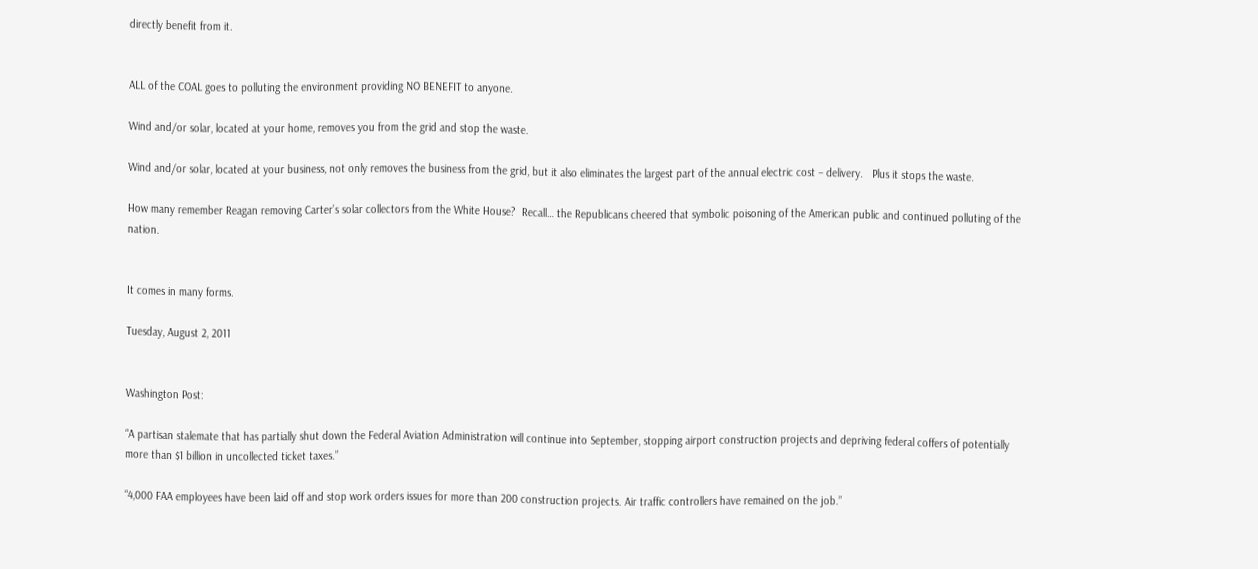directly benefit from it.


ALL of the COAL goes to polluting the environment providing NO BENEFIT to anyone.

Wind and/or solar, located at your home, removes you from the grid and stop the waste.

Wind and/or solar, located at your business, not only removes the business from the grid, but it also eliminates the largest part of the annual electric cost – delivery.   Plus it stops the waste.

How many remember Reagan removing Carter’s solar collectors from the White House?  Recall… the Republicans cheered that symbolic poisoning of the American public and continued polluting of the nation.


It comes in many forms.

Tuesday, August 2, 2011


Washington Post:

“A partisan stalemate that has partially shut down the Federal Aviation Administration will continue into September, stopping airport construction projects and depriving federal coffers of potentially more than $1 billion in uncollected ticket taxes.”

“4,000 FAA employees have been laid off and stop work orders issues for more than 200 construction projects. Air traffic controllers have remained on the job.”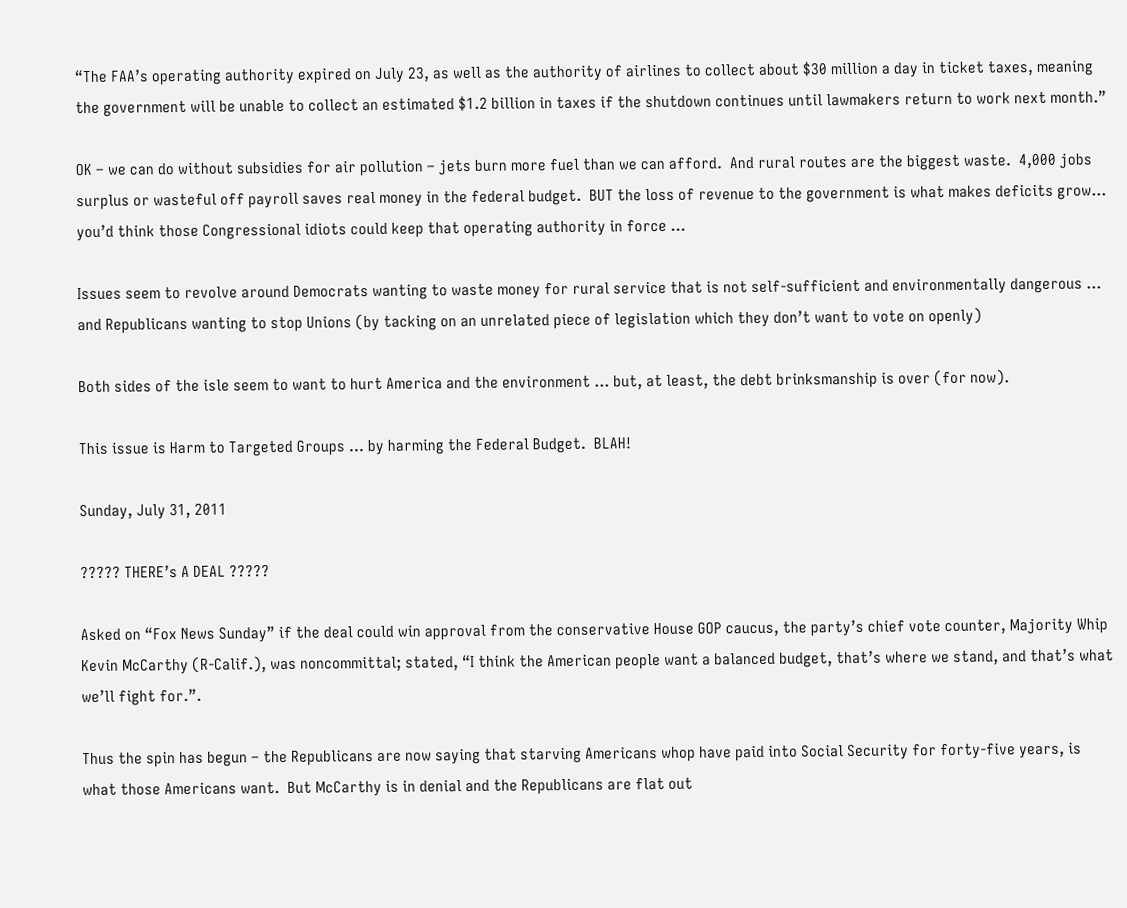“The FAA’s operating authority expired on July 23, as well as the authority of airlines to collect about $30 million a day in ticket taxes, meaning the government will be unable to collect an estimated $1.2 billion in taxes if the shutdown continues until lawmakers return to work next month.”

OK – we can do without subsidies for air pollution – jets burn more fuel than we can afford.  And rural routes are the biggest waste.  4,000 jobs surplus or wasteful off payroll saves real money in the federal budget.  BUT the loss of revenue to the government is what makes deficits grow… you’d think those Congressional idiots could keep that operating authority in force …

Issues seem to revolve around Democrats wanting to waste money for rural service that is not self-sufficient and environmentally dangerous … and Republicans wanting to stop Unions (by tacking on an unrelated piece of legislation which they don’t want to vote on openly)

Both sides of the isle seem to want to hurt America and the environment … but, at least, the debt brinksmanship is over (for now).

This issue is Harm to Targeted Groups … by harming the Federal Budget.  BLAH!

Sunday, July 31, 2011

????? THERE’s A DEAL ?????

Asked on “Fox News Sunday” if the deal could win approval from the conservative House GOP caucus, the party’s chief vote counter, Majority Whip Kevin McCarthy (R-Calif.), was noncommittal; stated, “I think the American people want a balanced budget, that’s where we stand, and that’s what we’ll fight for.”.

Thus the spin has begun – the Republicans are now saying that starving Americans whop have paid into Social Security for forty-five years, is what those Americans want.  But McCarthy is in denial and the Republicans are flat out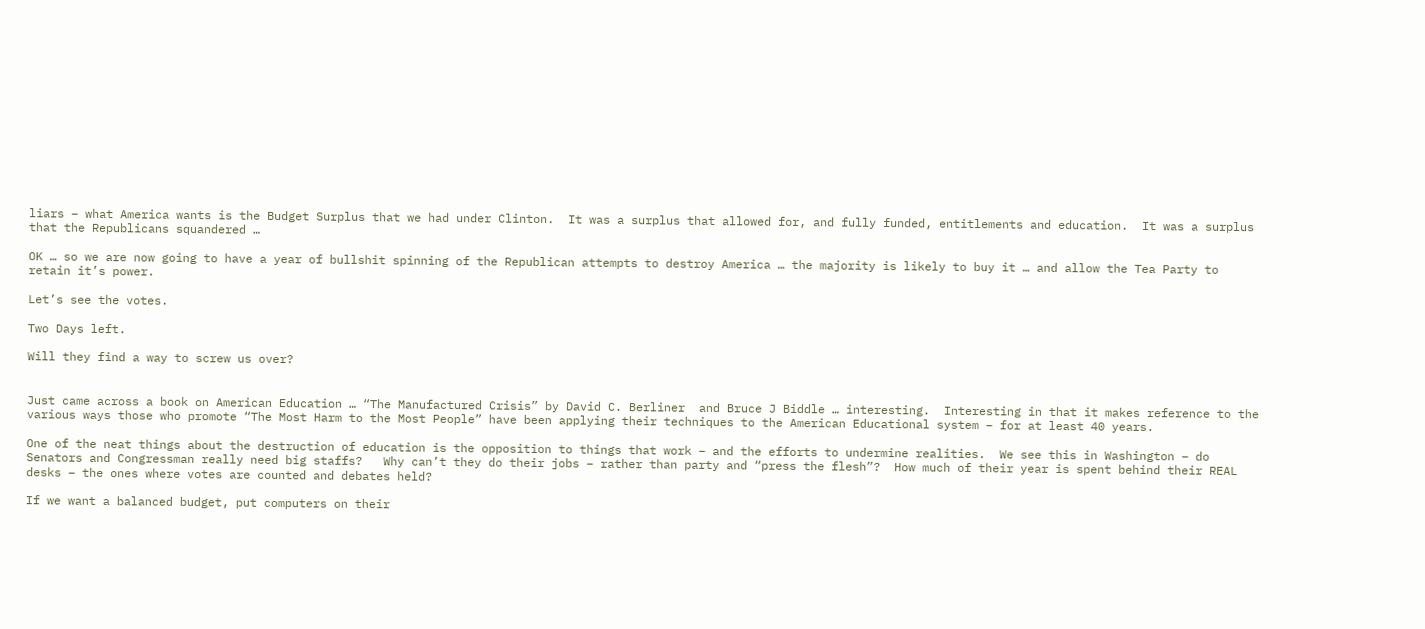liars – what America wants is the Budget Surplus that we had under Clinton.  It was a surplus that allowed for, and fully funded, entitlements and education.  It was a surplus that the Republicans squandered …

OK … so we are now going to have a year of bullshit spinning of the Republican attempts to destroy America … the majority is likely to buy it … and allow the Tea Party to retain it’s power.

Let’s see the votes.

Two Days left.

Will they find a way to screw us over?


Just came across a book on American Education … “The Manufactured Crisis” by David C. Berliner  and Bruce J Biddle … interesting.  Interesting in that it makes reference to the various ways those who promote “The Most Harm to the Most People” have been applying their techniques to the American Educational system – for at least 40 years.

One of the neat things about the destruction of education is the opposition to things that work – and the efforts to undermine realities.  We see this in Washington – do Senators and Congressman really need big staffs?   Why can’t they do their jobs – rather than party and “press the flesh”?  How much of their year is spent behind their REAL desks – the ones where votes are counted and debates held?

If we want a balanced budget, put computers on their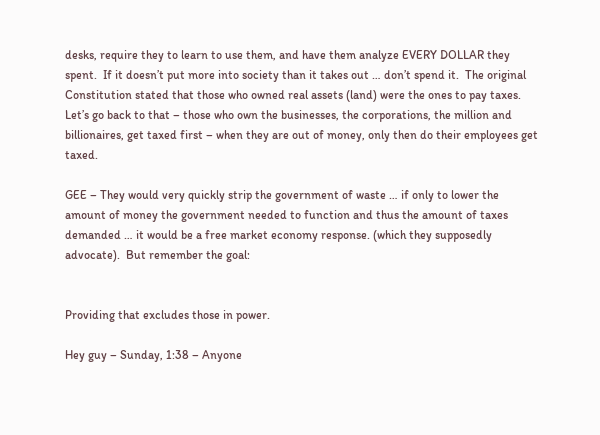desks, require they to learn to use them, and have them analyze EVERY DOLLAR they spent.  If it doesn’t put more into society than it takes out … don’t spend it.  The original Constitution stated that those who owned real assets (land) were the ones to pay taxes.  Let’s go back to that – those who own the businesses, the corporations, the million and billionaires, get taxed first – when they are out of money, only then do their employees get taxed.

GEE – They would very quickly strip the government of waste … if only to lower the amount of money the government needed to function and thus the amount of taxes demanded … it would be a free market economy response. (which they supposedly advocate).  But remember the goal:


Providing that excludes those in power.

Hey guy – Sunday, 1:38 – Anyone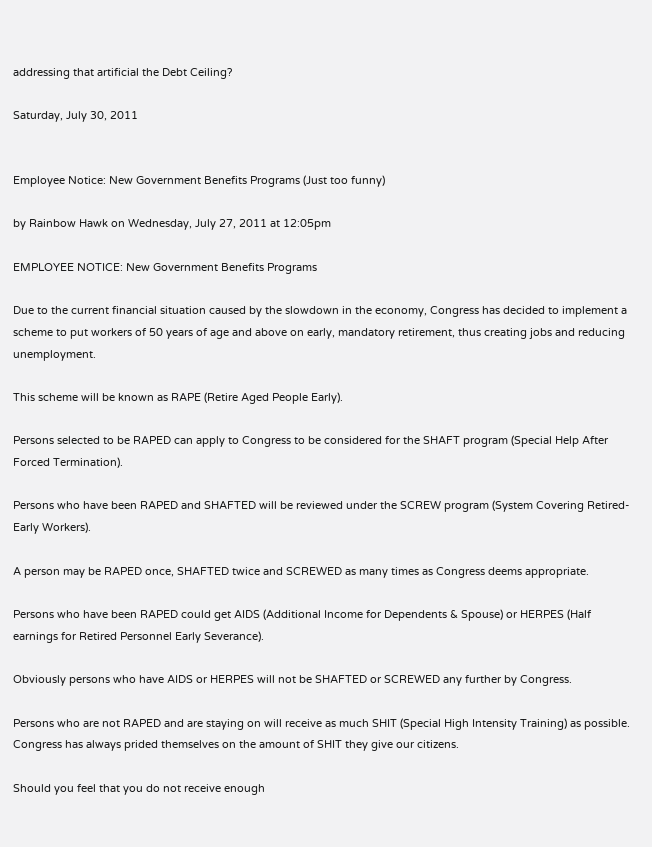addressing that artificial the Debt Ceiling?

Saturday, July 30, 2011


Employee Notice: New Government Benefits Programs (Just too funny)

by Rainbow Hawk on Wednesday, July 27, 2011 at 12:05pm

EMPLOYEE NOTICE: New Government Benefits Programs

Due to the current financial situation caused by the slowdown in the economy, Congress has decided to implement a scheme to put workers of 50 years of age and above on early, mandatory retirement, thus creating jobs and reducing unemployment.

This scheme will be known as RAPE (Retire Aged People Early).

Persons selected to be RAPED can apply to Congress to be considered for the SHAFT program (Special Help After Forced Termination).

Persons who have been RAPED and SHAFTED will be reviewed under the SCREW program (System Covering Retired-Early Workers).

A person may be RAPED once, SHAFTED twice and SCREWED as many times as Congress deems appropriate.

Persons who have been RAPED could get AIDS (Additional Income for Dependents & Spouse) or HERPES (Half earnings for Retired Personnel Early Severance).

Obviously persons who have AIDS or HERPES will not be SHAFTED or SCREWED any further by Congress.

Persons who are not RAPED and are staying on will receive as much SHIT (Special High Intensity Training) as possible. Congress has always prided themselves on the amount of SHIT they give our citizens.

Should you feel that you do not receive enough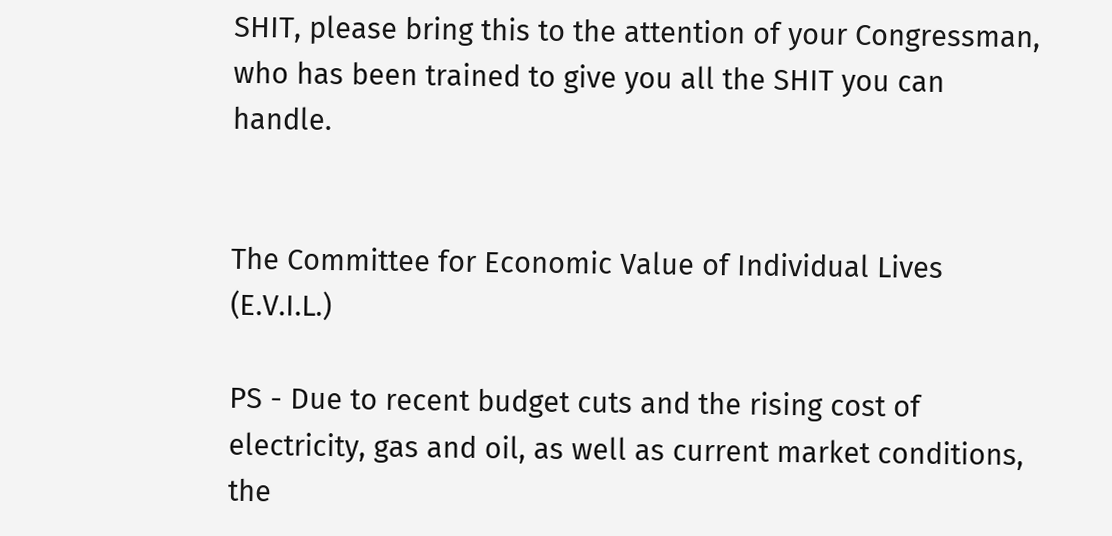SHIT, please bring this to the attention of your Congressman, who has been trained to give you all the SHIT you can handle.


The Committee for Economic Value of Individual Lives (E.V.I.L.)

PS - Due to recent budget cuts and the rising cost of electricity, gas and oil, as well as current market conditions, the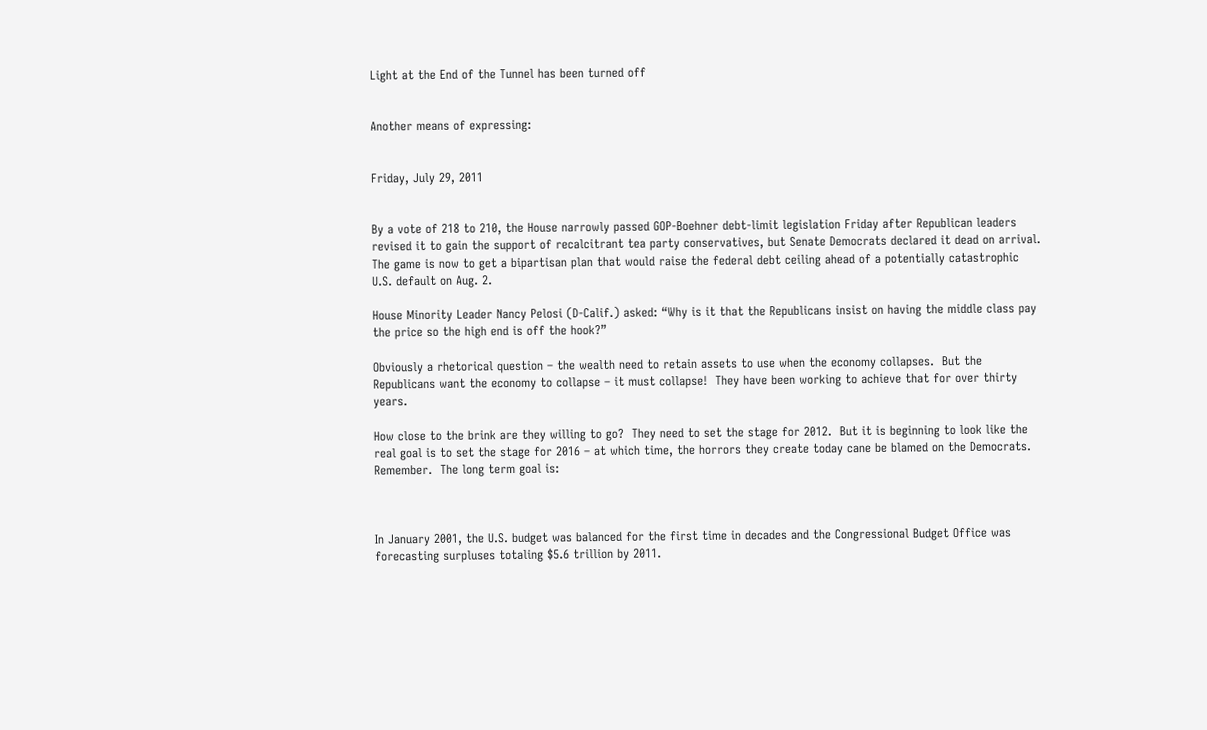Light at the End of the Tunnel has been turned off


Another means of expressing:


Friday, July 29, 2011


By a vote of 218 to 210, the House narrowly passed GOP-Boehner debt-limit legislation Friday after Republican leaders revised it to gain the support of recalcitrant tea party conservatives, but Senate Democrats declared it dead on arrival.  The game is now to get a bipartisan plan that would raise the federal debt ceiling ahead of a potentially catastrophic U.S. default on Aug. 2.

House Minority Leader Nancy Pelosi (D-Calif.) asked: “Why is it that the Republicans insist on having the middle class pay the price so the high end is off the hook?”

Obviously a rhetorical question – the wealth need to retain assets to use when the economy collapses.  But the Republicans want the economy to collapse – it must collapse!  They have been working to achieve that for over thirty years.

How close to the brink are they willing to go?  They need to set the stage for 2012.  But it is beginning to look like the real goal is to set the stage for 2016 – at which time, the horrors they create today cane be blamed on the Democrats.  Remember.  The long term goal is:



In January 2001, the U.S. budget was balanced for the first time in decades and the Congressional Budget Office was forecasting surpluses totaling $5.6 trillion by 2011.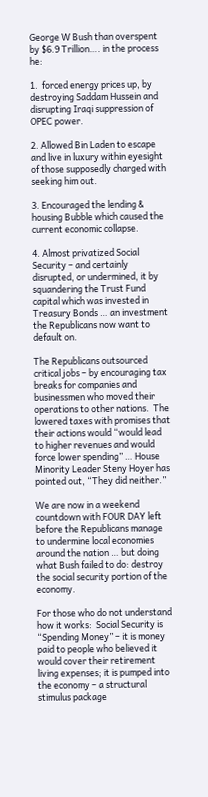George W Bush than overspent by $6.9 Trillion…. in the process he:

1.  forced energy prices up, by destroying Saddam Hussein and disrupting Iraqi suppression of OPEC power.

2. Allowed Bin Laden to escape and live in luxury within eyesight of those supposedly charged with seeking him out.

3. Encouraged the lending & housing Bubble which caused the current economic collapse.

4. Almost privatized Social Security – and certainly disrupted, or undermined, it by squandering the Trust Fund capital which was invested in Treasury Bonds … an investment the Republicans now want to default on.

The Republicans outsourced critical jobs – by encouraging tax breaks for companies and businessmen who moved their operations to other nations.  The lowered taxes with promises that their actions would “would lead to higher revenues and would force lower spending” … House Minority Leader Steny Hoyer has pointed out, “They did neither.”

We are now in a weekend countdown with FOUR DAY left before the Republicans manage to undermine local economies around the nation … but doing what Bush failed to do: destroy the social security portion of the economy.

For those who do not understand how it works:  Social Security is “Spending Money” – it is money paid to people who believed it would cover their retirement living expenses; it is pumped into the economy – a structural stimulus package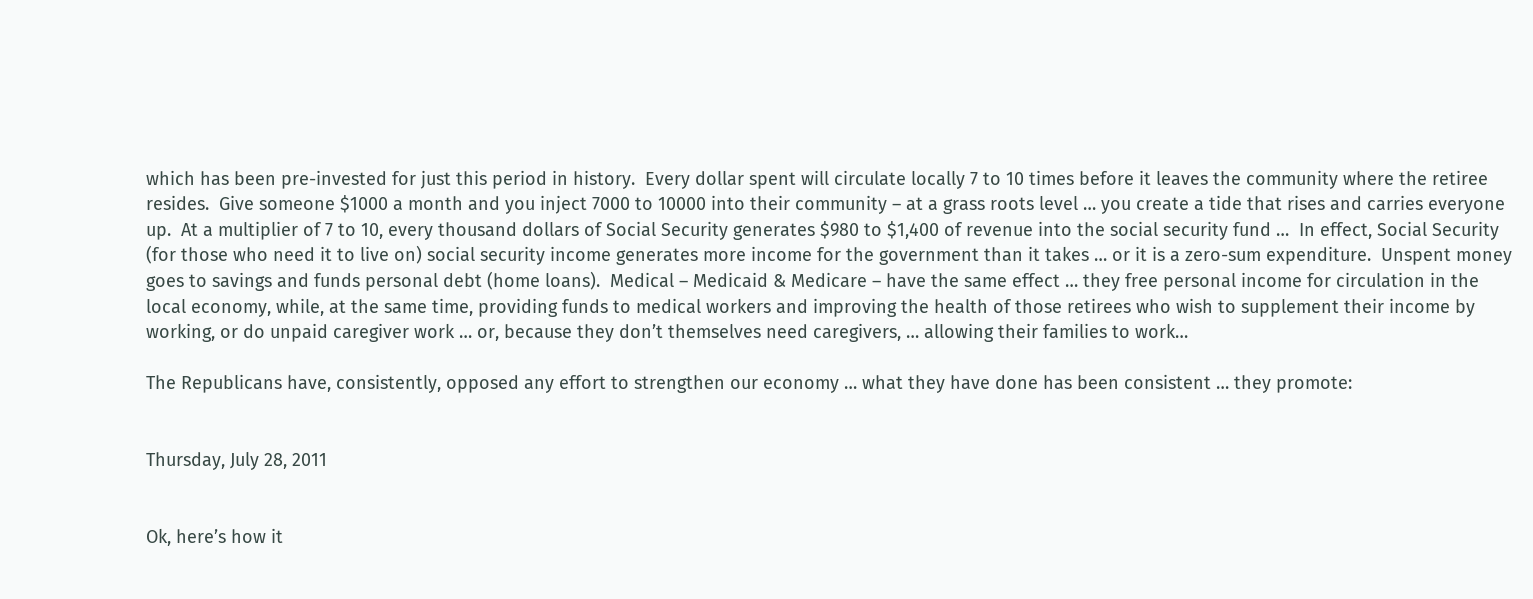which has been pre-invested for just this period in history.  Every dollar spent will circulate locally 7 to 10 times before it leaves the community where the retiree resides.  Give someone $1000 a month and you inject 7000 to 10000 into their community – at a grass roots level … you create a tide that rises and carries everyone up.  At a multiplier of 7 to 10, every thousand dollars of Social Security generates $980 to $1,400 of revenue into the social security fund …  In effect, Social Security (for those who need it to live on) social security income generates more income for the government than it takes … or it is a zero-sum expenditure.  Unspent money goes to savings and funds personal debt (home loans).  Medical – Medicaid & Medicare – have the same effect … they free personal income for circulation in the local economy, while, at the same time, providing funds to medical workers and improving the health of those retirees who wish to supplement their income by working, or do unpaid caregiver work … or, because they don’t themselves need caregivers, … allowing their families to work…

The Republicans have, consistently, opposed any effort to strengthen our economy … what they have done has been consistent … they promote:


Thursday, July 28, 2011


Ok, here’s how it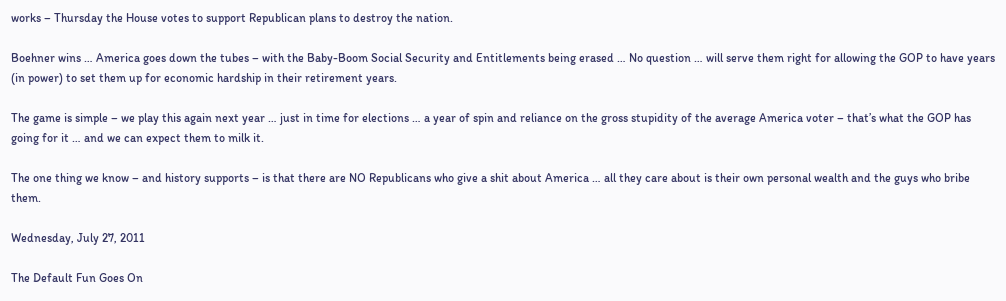works – Thursday the House votes to support Republican plans to destroy the nation.

Boehner wins … America goes down the tubes – with the Baby-Boom Social Security and Entitlements being erased … No question … will serve them right for allowing the GOP to have years (in power) to set them up for economic hardship in their retirement years.

The game is simple – we play this again next year … just in time for elections … a year of spin and reliance on the gross stupidity of the average America voter – that’s what the GOP has going for it … and we can expect them to milk it.

The one thing we know – and history supports – is that there are NO Republicans who give a shit about America … all they care about is their own personal wealth and the guys who bribe them.

Wednesday, July 27, 2011

The Default Fun Goes On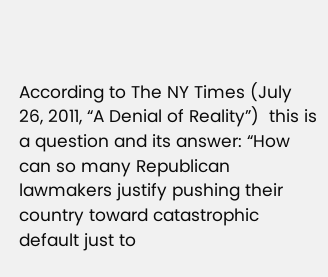According to The NY Times (July 26, 2011, “A Denial of Reality”)  this is a question and its answer: “How can so many Republican lawmakers justify pushing their country toward catastrophic default just to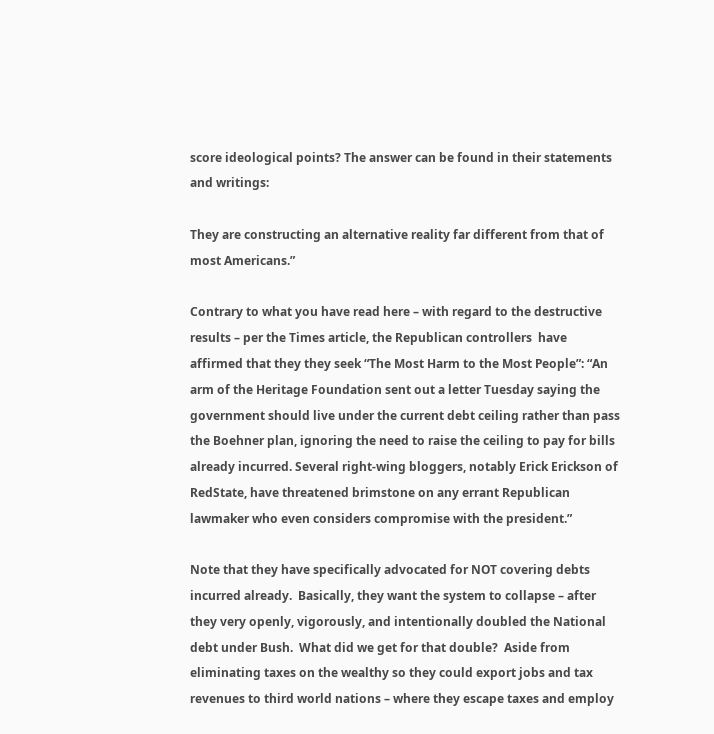score ideological points? The answer can be found in their statements and writings:

They are constructing an alternative reality far different from that of most Americans.”

Contrary to what you have read here – with regard to the destructive results – per the Times article, the Republican controllers  have affirmed that they they seek “The Most Harm to the Most People”: “An arm of the Heritage Foundation sent out a letter Tuesday saying the government should live under the current debt ceiling rather than pass the Boehner plan, ignoring the need to raise the ceiling to pay for bills already incurred. Several right-wing bloggers, notably Erick Erickson of RedState, have threatened brimstone on any errant Republican lawmaker who even considers compromise with the president.”

Note that they have specifically advocated for NOT covering debts incurred already.  Basically, they want the system to collapse – after they very openly, vigorously, and intentionally doubled the National debt under Bush.  What did we get for that double?  Aside from eliminating taxes on the wealthy so they could export jobs and tax revenues to third world nations – where they escape taxes and employ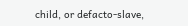child, or defacto-slave,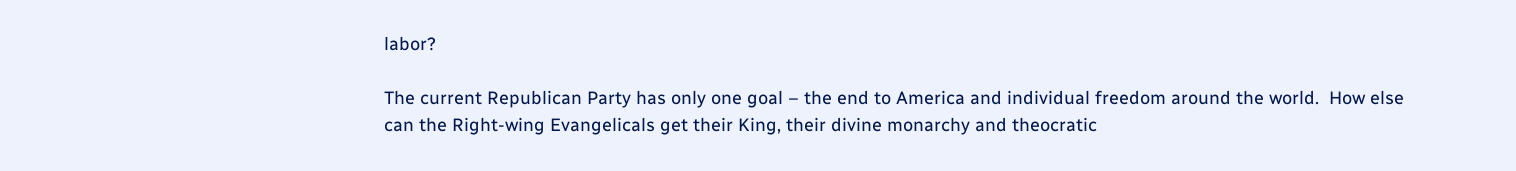labor?

The current Republican Party has only one goal – the end to America and individual freedom around the world.  How else can the Right-wing Evangelicals get their King, their divine monarchy and theocratic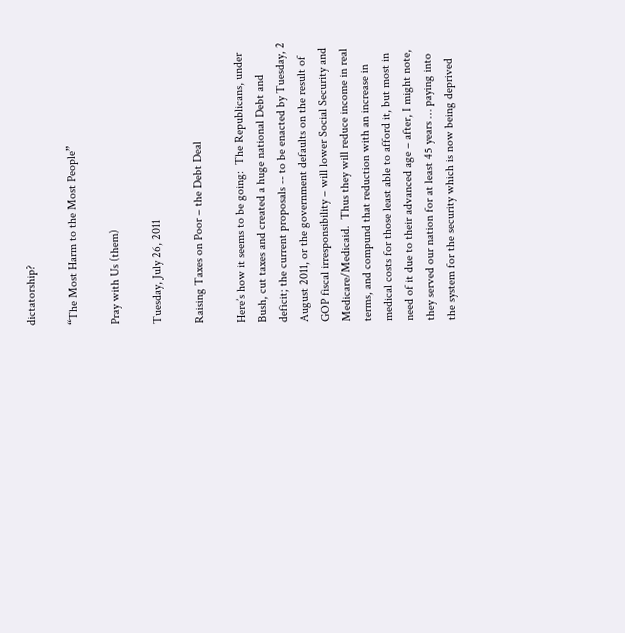dictatorship?

“The Most Harm to the Most People”

Pray with Us (them)

Tuesday, July 26, 2011

Raising Taxes on Poor – the Debt Deal

Here’s how it seems to be going:  The Republicans, under Bush, cut taxes and created a huge national Debt and deficit; the current proposals -- to be enacted by Tuesday, 2 August 2011, or the government defaults on the result of GOP fiscal irresponsibility – will lower Social Security and Medicare/Medicaid.  Thus they will reduce income in real terms, and compund that reduction with an increase in medical costs for those least able to afford it, but most in need of it due to their advanced age – after, I might note, they served our nation for at least 45 years … paying into the system for the security which is now being deprived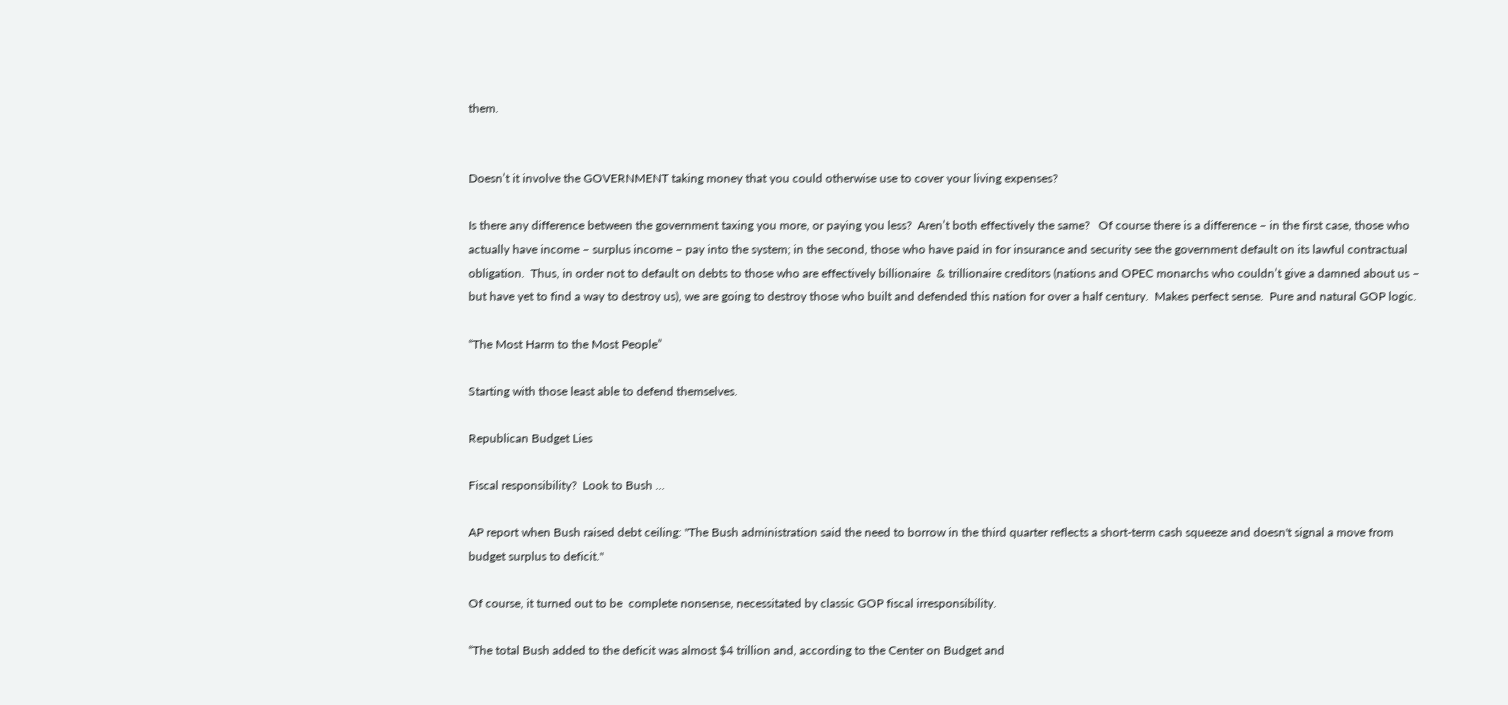them.


Doesn’t it involve the GOVERNMENT taking money that you could otherwise use to cover your living expenses?

Is there any difference between the government taxing you more, or paying you less?  Aren’t both effectively the same?   Of course there is a difference – in the first case, those who actually have income – surplus income – pay into the system; in the second, those who have paid in for insurance and security see the government default on its lawful contractual obligation.  Thus, in order not to default on debts to those who are effectively billionaire  & trillionaire creditors (nations and OPEC monarchs who couldn’t give a damned about us – but have yet to find a way to destroy us), we are going to destroy those who built and defended this nation for over a half century.  Makes perfect sense.  Pure and natural GOP logic.

“The Most Harm to the Most People”

Starting with those least able to defend themselves.

Republican Budget Lies

Fiscal responsibility?  Look to Bush …

AP report when Bush raised debt ceiling: "The Bush administration said the need to borrow in the third quarter reflects a short-term cash squeeze and doesn't signal a move from budget surplus to deficit."

Of course, it turned out to be  complete nonsense, necessitated by classic GOP fiscal irresponsibility.

“The total Bush added to the deficit was almost $4 trillion and, according to the Center on Budget and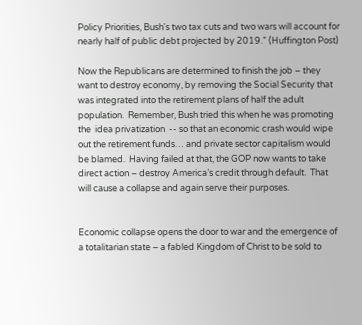Policy Priorities, Bush's two tax cuts and two wars will account for nearly half of public debt projected by 2019.” (Huffington Post)

Now the Republicans are determined to finish the job – they want to destroy economy, by removing the Social Security that was integrated into the retirement plans of half the adult population.  Remember, Bush tried this when he was promoting the  idea privatization  -- so that an economic crash would wipe out the retirement funds… and private sector capitalism would be blamed.  Having failed at that, the GOP now wants to take direct action – destroy America’s credit through default.  That will cause a collapse and again serve their purposes.


Economic collapse opens the door to war and the emergence of a totalitarian state – a fabled Kingdom of Christ to be sold to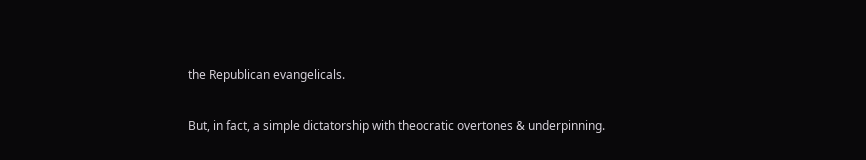the Republican evangelicals.

But, in fact, a simple dictatorship with theocratic overtones & underpinning.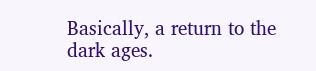Basically, a return to the dark ages.